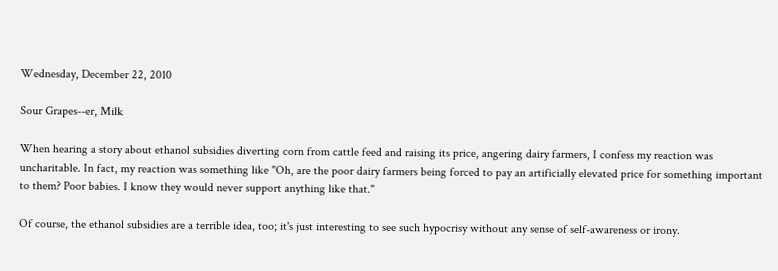Wednesday, December 22, 2010

Sour Grapes--er, Milk

When hearing a story about ethanol subsidies diverting corn from cattle feed and raising its price, angering dairy farmers, I confess my reaction was uncharitable. In fact, my reaction was something like "Oh, are the poor dairy farmers being forced to pay an artificially elevated price for something important to them? Poor babies. I know they would never support anything like that."

Of course, the ethanol subsidies are a terrible idea, too; it's just interesting to see such hypocrisy without any sense of self-awareness or irony.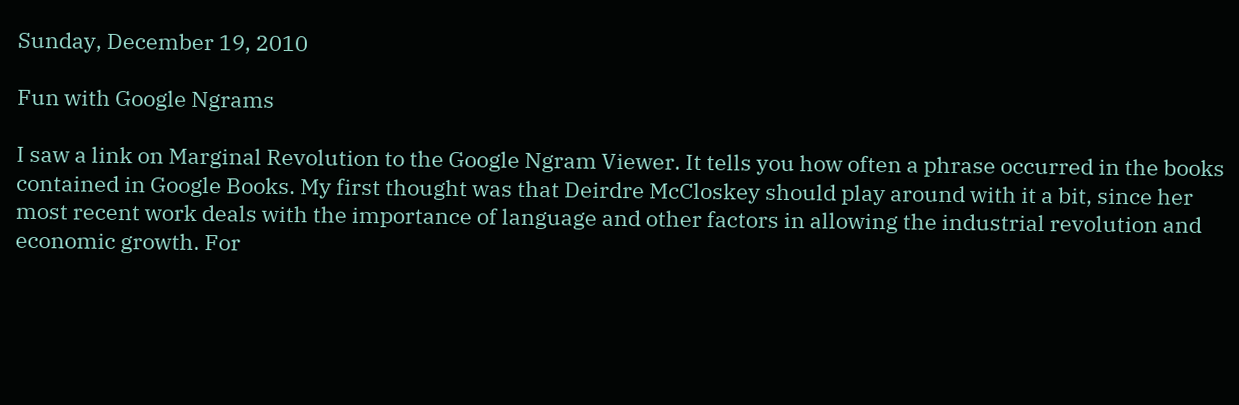Sunday, December 19, 2010

Fun with Google Ngrams

I saw a link on Marginal Revolution to the Google Ngram Viewer. It tells you how often a phrase occurred in the books contained in Google Books. My first thought was that Deirdre McCloskey should play around with it a bit, since her most recent work deals with the importance of language and other factors in allowing the industrial revolution and economic growth. For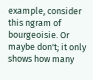example, consider this ngram of bourgeoisie. Or maybe don't; it only shows how many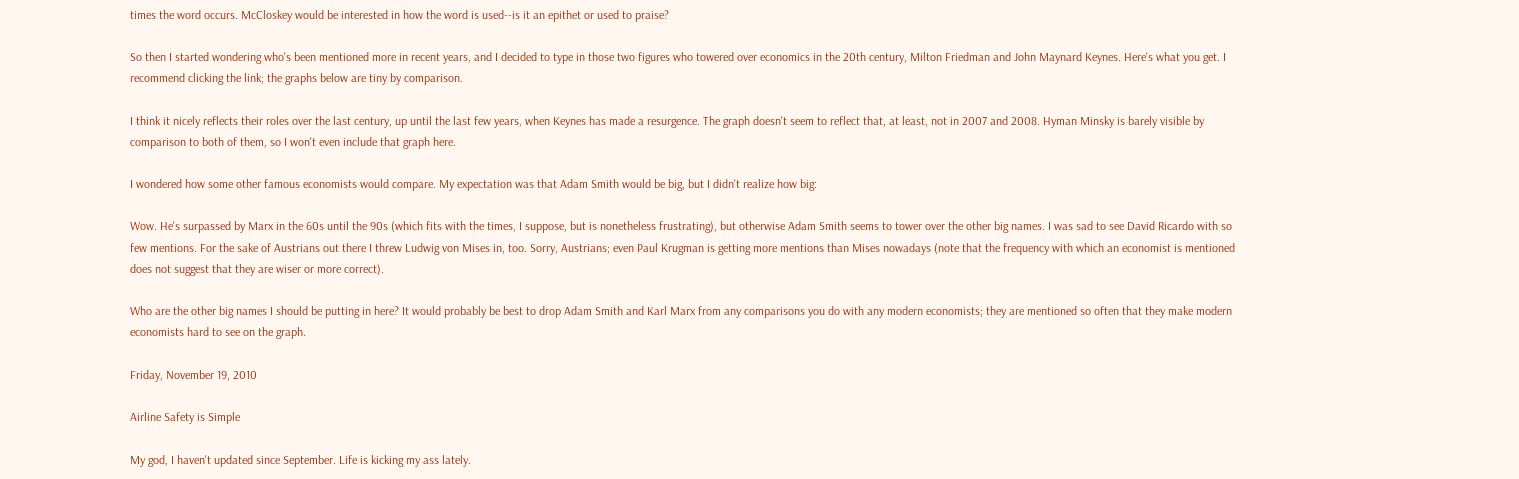times the word occurs. McCloskey would be interested in how the word is used--is it an epithet or used to praise?

So then I started wondering who's been mentioned more in recent years, and I decided to type in those two figures who towered over economics in the 20th century, Milton Friedman and John Maynard Keynes. Here's what you get. I recommend clicking the link; the graphs below are tiny by comparison.

I think it nicely reflects their roles over the last century, up until the last few years, when Keynes has made a resurgence. The graph doesn't seem to reflect that, at least, not in 2007 and 2008. Hyman Minsky is barely visible by comparison to both of them, so I won't even include that graph here.

I wondered how some other famous economists would compare. My expectation was that Adam Smith would be big, but I didn't realize how big:

Wow. He's surpassed by Marx in the 60s until the 90s (which fits with the times, I suppose, but is nonetheless frustrating), but otherwise Adam Smith seems to tower over the other big names. I was sad to see David Ricardo with so few mentions. For the sake of Austrians out there I threw Ludwig von Mises in, too. Sorry, Austrians; even Paul Krugman is getting more mentions than Mises nowadays (note that the frequency with which an economist is mentioned does not suggest that they are wiser or more correct).

Who are the other big names I should be putting in here? It would probably be best to drop Adam Smith and Karl Marx from any comparisons you do with any modern economists; they are mentioned so often that they make modern economists hard to see on the graph.

Friday, November 19, 2010

Airline Safety is Simple

My god, I haven't updated since September. Life is kicking my ass lately.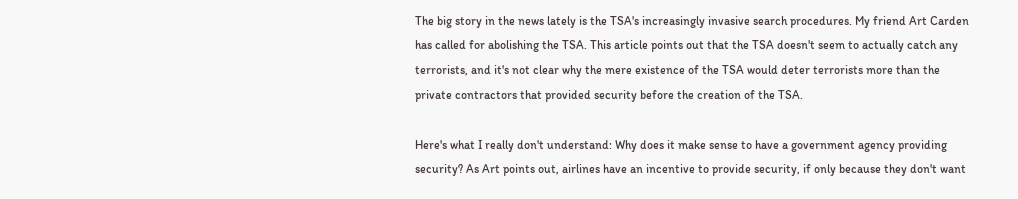The big story in the news lately is the TSA's increasingly invasive search procedures. My friend Art Carden has called for abolishing the TSA. This article points out that the TSA doesn't seem to actually catch any terrorists, and it's not clear why the mere existence of the TSA would deter terrorists more than the private contractors that provided security before the creation of the TSA.

Here's what I really don't understand: Why does it make sense to have a government agency providing security? As Art points out, airlines have an incentive to provide security, if only because they don't want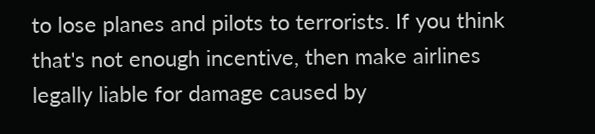to lose planes and pilots to terrorists. If you think that's not enough incentive, then make airlines legally liable for damage caused by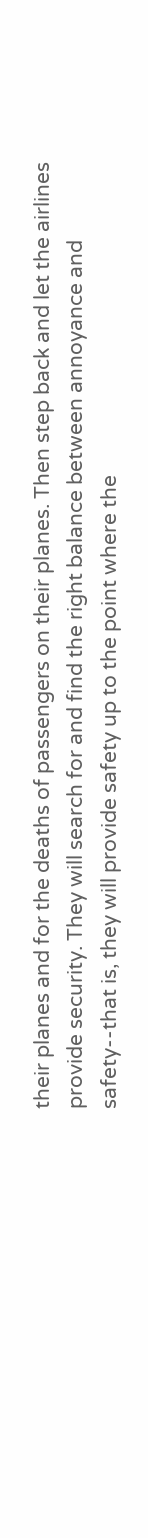their planes and for the deaths of passengers on their planes. Then step back and let the airlines provide security. They will search for and find the right balance between annoyance and safety--that is, they will provide safety up to the point where the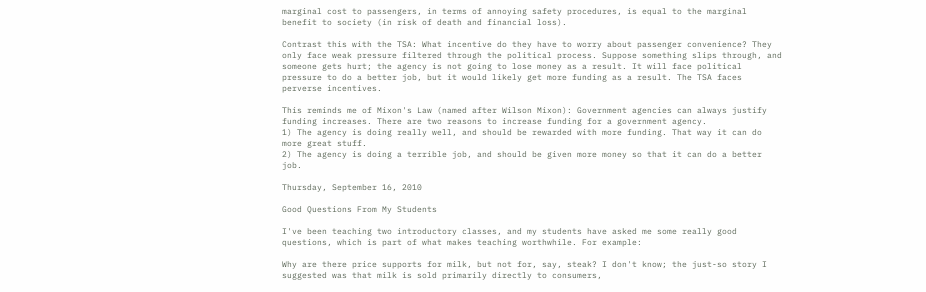marginal cost to passengers, in terms of annoying safety procedures, is equal to the marginal benefit to society (in risk of death and financial loss).

Contrast this with the TSA: What incentive do they have to worry about passenger convenience? They only face weak pressure filtered through the political process. Suppose something slips through, and someone gets hurt; the agency is not going to lose money as a result. It will face political pressure to do a better job, but it would likely get more funding as a result. The TSA faces perverse incentives.

This reminds me of Mixon's Law (named after Wilson Mixon): Government agencies can always justify funding increases. There are two reasons to increase funding for a government agency.
1) The agency is doing really well, and should be rewarded with more funding. That way it can do more great stuff.
2) The agency is doing a terrible job, and should be given more money so that it can do a better job.

Thursday, September 16, 2010

Good Questions From My Students

I've been teaching two introductory classes, and my students have asked me some really good questions, which is part of what makes teaching worthwhile. For example:

Why are there price supports for milk, but not for, say, steak? I don't know; the just-so story I suggested was that milk is sold primarily directly to consumers,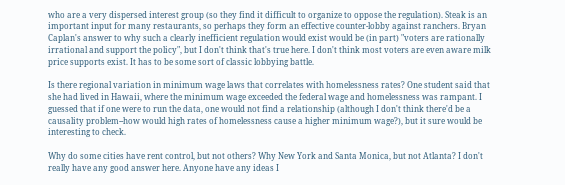who are a very dispersed interest group (so they find it difficult to organize to oppose the regulation). Steak is an important input for many restaurants, so perhaps they form an effective counter-lobby against ranchers. Bryan Caplan's answer to why such a clearly inefficient regulation would exist would be (in part) "voters are rationally irrational and support the policy", but I don't think that's true here. I don't think most voters are even aware milk price supports exist. It has to be some sort of classic lobbying battle.

Is there regional variation in minimum wage laws that correlates with homelessness rates? One student said that she had lived in Hawaii, where the minimum wage exceeded the federal wage and homelessness was rampant. I guessed that if one were to run the data, one would not find a relationship (although I don't think there'd be a causality problem--how would high rates of homelessness cause a higher minimum wage?), but it sure would be interesting to check.

Why do some cities have rent control, but not others? Why New York and Santa Monica, but not Atlanta? I don't really have any good answer here. Anyone have any ideas I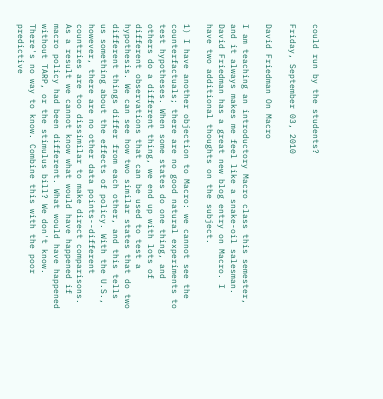could run by the students?

Friday, September 03, 2010

David Friedman On Macro

I am teaching an introductory Macro class this semester, and it always makes me feel like a snake-oil salesman. David Friedman has a great new blog entry on Macro. I have two additional thoughts on the subject.

1) I have another objection to Macro: we cannot see the counterfactuals; there are no good natural experiments to test hypotheses. When some states do one thing, and others do a different thing, we end up with lots of different observations that can be used to test a hypothesis. We can see how two similar states that do two different things differ from each other, and this tells us something about the effects of policy. With the U.S., however, there are no other data points--different countries are too dissimilar to make direct comparisons. As a result we cannot know what would have happened if macro policy had been different. What would have happened without TARP, or the stimulus bill? We don't know. There's no way to know. Combine this with the poor predictive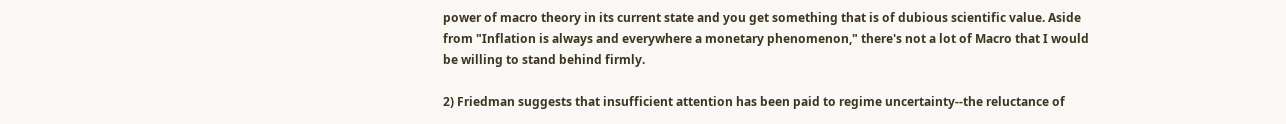power of macro theory in its current state and you get something that is of dubious scientific value. Aside from "Inflation is always and everywhere a monetary phenomenon," there's not a lot of Macro that I would be willing to stand behind firmly.

2) Friedman suggests that insufficient attention has been paid to regime uncertainty--the reluctance of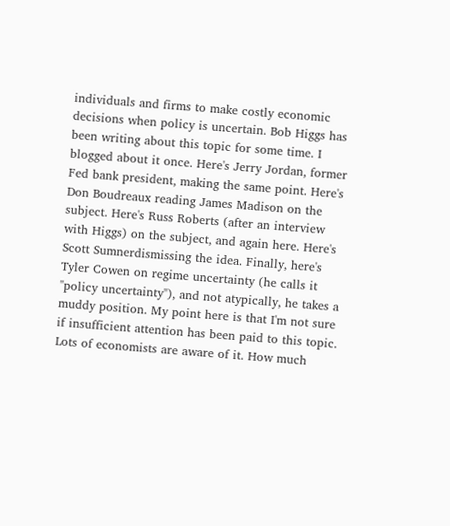individuals and firms to make costly economic decisions when policy is uncertain. Bob Higgs has been writing about this topic for some time. I blogged about it once. Here's Jerry Jordan, former Fed bank president, making the same point. Here's Don Boudreaux reading James Madison on the subject. Here's Russ Roberts (after an interview with Higgs) on the subject, and again here. Here's Scott Sumnerdismissing the idea. Finally, here's Tyler Cowen on regime uncertainty (he calls it "policy uncertainty"), and not atypically, he takes a muddy position. My point here is that I'm not sure if insufficient attention has been paid to this topic. Lots of economists are aware of it. How much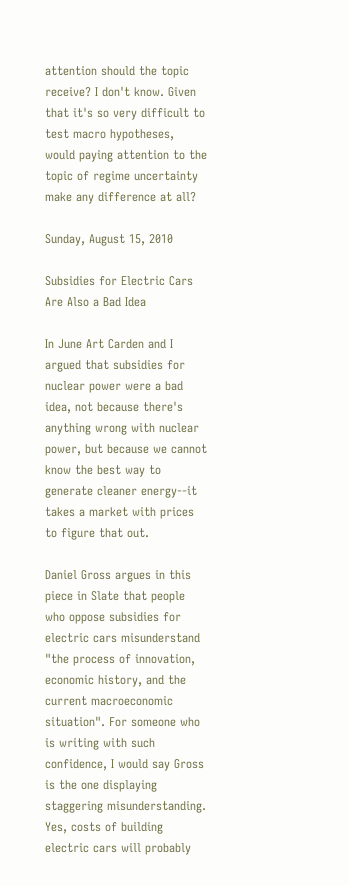attention should the topic receive? I don't know. Given that it's so very difficult to test macro hypotheses, would paying attention to the topic of regime uncertainty make any difference at all?

Sunday, August 15, 2010

Subsidies for Electric Cars Are Also a Bad Idea

In June Art Carden and I argued that subsidies for nuclear power were a bad idea, not because there's anything wrong with nuclear power, but because we cannot know the best way to generate cleaner energy--it takes a market with prices to figure that out.

Daniel Gross argues in this piece in Slate that people who oppose subsidies for electric cars misunderstand "the process of innovation, economic history, and the current macroeconomic situation". For someone who is writing with such confidence, I would say Gross is the one displaying staggering misunderstanding. Yes, costs of building electric cars will probably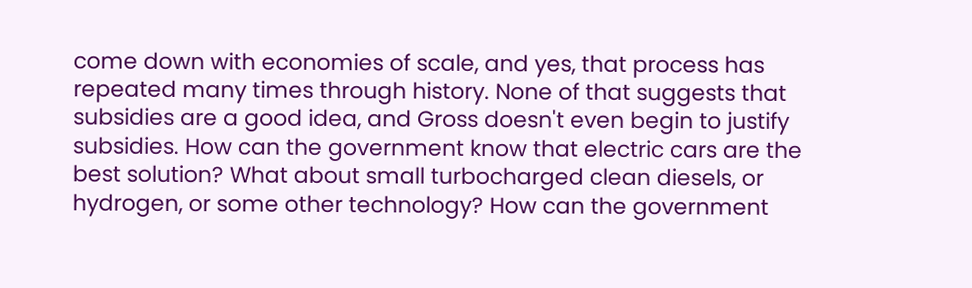come down with economies of scale, and yes, that process has repeated many times through history. None of that suggests that subsidies are a good idea, and Gross doesn't even begin to justify subsidies. How can the government know that electric cars are the best solution? What about small turbocharged clean diesels, or hydrogen, or some other technology? How can the government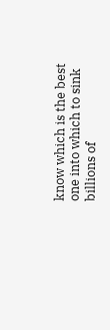know which is the best one into which to sink billions of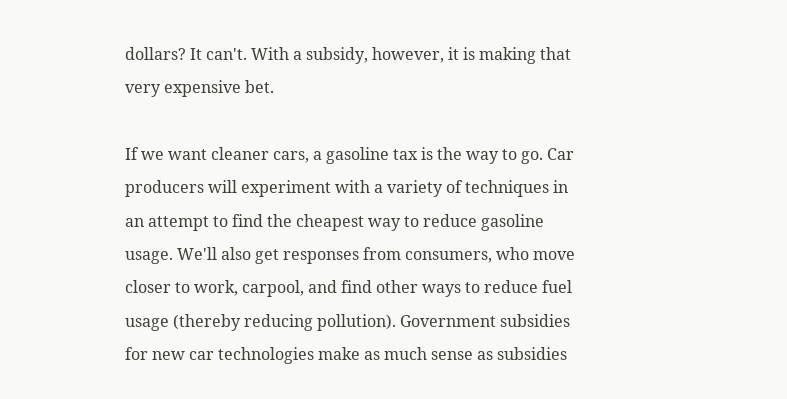dollars? It can't. With a subsidy, however, it is making that very expensive bet.

If we want cleaner cars, a gasoline tax is the way to go. Car producers will experiment with a variety of techniques in an attempt to find the cheapest way to reduce gasoline usage. We'll also get responses from consumers, who move closer to work, carpool, and find other ways to reduce fuel usage (thereby reducing pollution). Government subsidies for new car technologies make as much sense as subsidies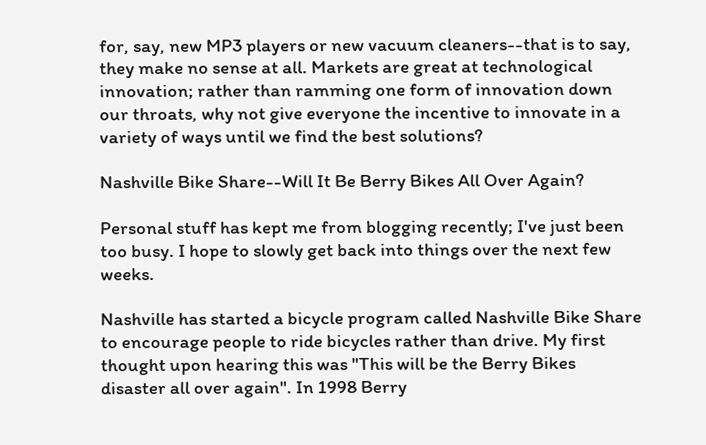for, say, new MP3 players or new vacuum cleaners--that is to say, they make no sense at all. Markets are great at technological innovation; rather than ramming one form of innovation down our throats, why not give everyone the incentive to innovate in a variety of ways until we find the best solutions?

Nashville Bike Share--Will It Be Berry Bikes All Over Again?

Personal stuff has kept me from blogging recently; I've just been too busy. I hope to slowly get back into things over the next few weeks.

Nashville has started a bicycle program called Nashville Bike Share to encourage people to ride bicycles rather than drive. My first thought upon hearing this was "This will be the Berry Bikes disaster all over again". In 1998 Berry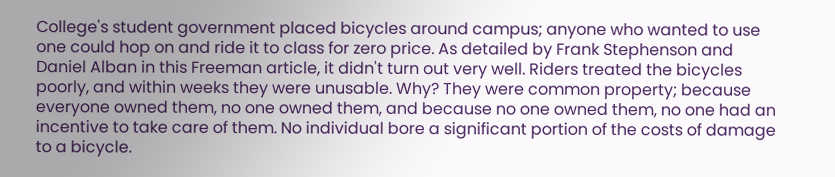College's student government placed bicycles around campus; anyone who wanted to use one could hop on and ride it to class for zero price. As detailed by Frank Stephenson and Daniel Alban in this Freeman article, it didn't turn out very well. Riders treated the bicycles poorly, and within weeks they were unusable. Why? They were common property; because everyone owned them, no one owned them, and because no one owned them, no one had an incentive to take care of them. No individual bore a significant portion of the costs of damage to a bicycle.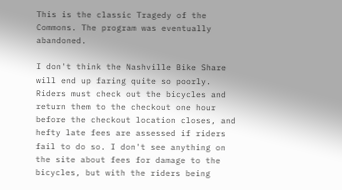This is the classic Tragedy of the Commons. The program was eventually abandoned.

I don't think the Nashville Bike Share will end up faring quite so poorly. Riders must check out the bicycles and return them to the checkout one hour before the checkout location closes, and hefty late fees are assessed if riders fail to do so. I don't see anything on the site about fees for damage to the bicycles, but with the riders being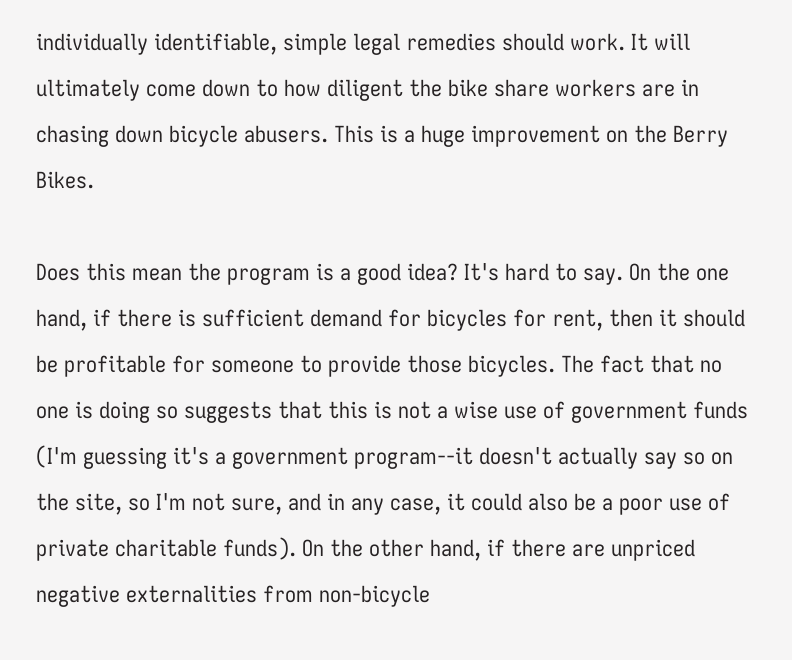individually identifiable, simple legal remedies should work. It will ultimately come down to how diligent the bike share workers are in chasing down bicycle abusers. This is a huge improvement on the Berry Bikes.

Does this mean the program is a good idea? It's hard to say. On the one hand, if there is sufficient demand for bicycles for rent, then it should be profitable for someone to provide those bicycles. The fact that no one is doing so suggests that this is not a wise use of government funds (I'm guessing it's a government program--it doesn't actually say so on the site, so I'm not sure, and in any case, it could also be a poor use of private charitable funds). On the other hand, if there are unpriced negative externalities from non-bicycle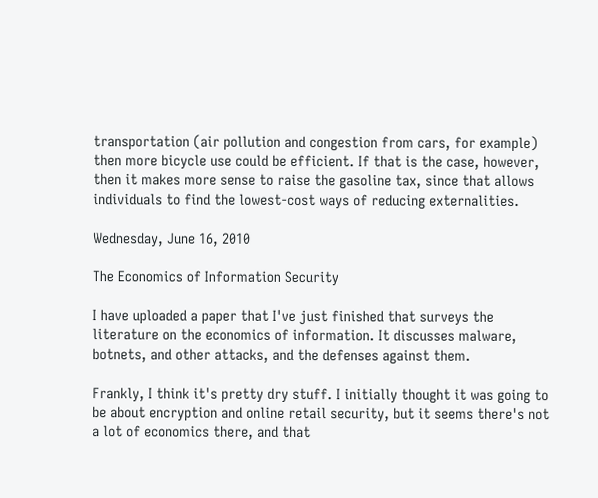transportation (air pollution and congestion from cars, for example) then more bicycle use could be efficient. If that is the case, however, then it makes more sense to raise the gasoline tax, since that allows individuals to find the lowest-cost ways of reducing externalities.

Wednesday, June 16, 2010

The Economics of Information Security

I have uploaded a paper that I've just finished that surveys the literature on the economics of information. It discusses malware, botnets, and other attacks, and the defenses against them.

Frankly, I think it's pretty dry stuff. I initially thought it was going to be about encryption and online retail security, but it seems there's not a lot of economics there, and that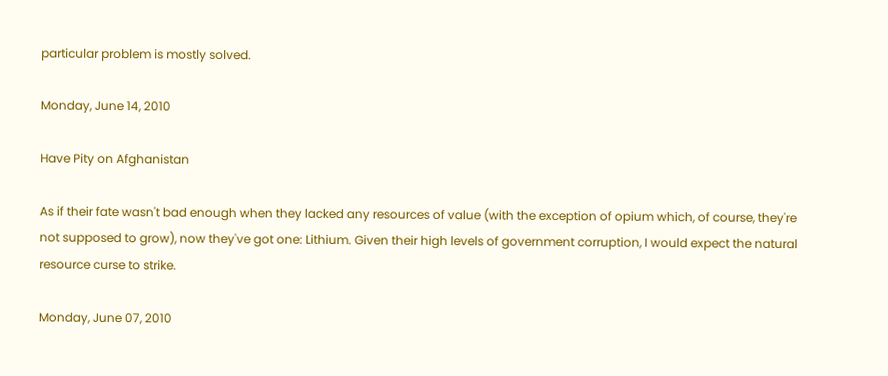particular problem is mostly solved.

Monday, June 14, 2010

Have Pity on Afghanistan

As if their fate wasn't bad enough when they lacked any resources of value (with the exception of opium which, of course, they're not supposed to grow), now they've got one: Lithium. Given their high levels of government corruption, I would expect the natural resource curse to strike.

Monday, June 07, 2010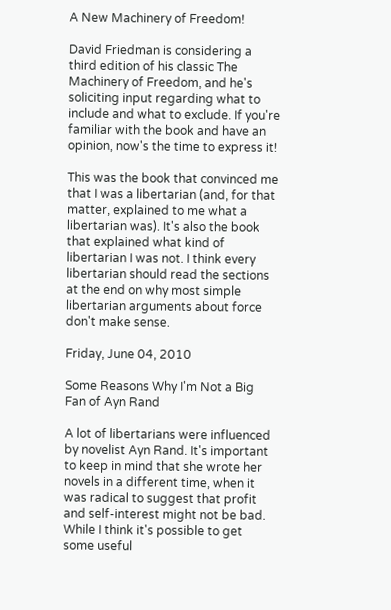A New Machinery of Freedom!

David Friedman is considering a third edition of his classic The Machinery of Freedom, and he's soliciting input regarding what to include and what to exclude. If you're familiar with the book and have an opinion, now's the time to express it!

This was the book that convinced me that I was a libertarian (and, for that matter, explained to me what a libertarian was). It's also the book that explained what kind of libertarian I was not. I think every libertarian should read the sections at the end on why most simple libertarian arguments about force don't make sense.

Friday, June 04, 2010

Some Reasons Why I'm Not a Big Fan of Ayn Rand

A lot of libertarians were influenced by novelist Ayn Rand. It's important to keep in mind that she wrote her novels in a different time, when it was radical to suggest that profit and self-interest might not be bad. While I think it's possible to get some useful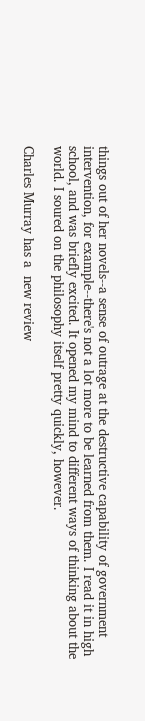things out of her novels--a sense of outrage at the destructive capability of government intervention, for example--there's not a lot more to be learned from them. I read it in high school, and was briefly excited. It opened my mind to different ways of thinking about the world. I soured on the philosophy itself pretty quickly, however.

Charles Murray has a  new review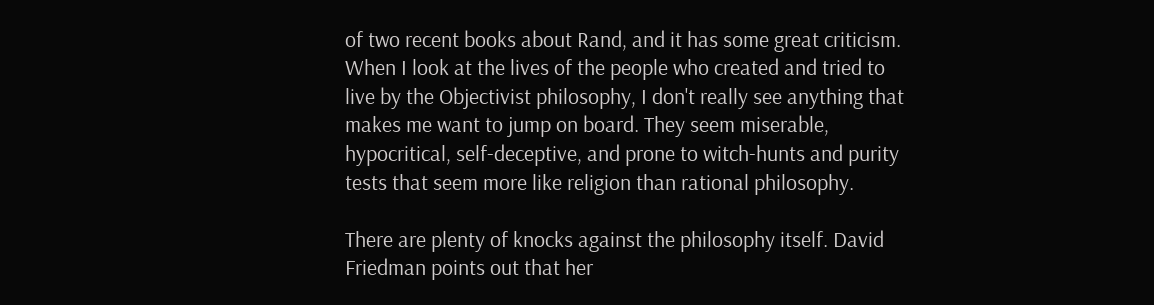of two recent books about Rand, and it has some great criticism. When I look at the lives of the people who created and tried to live by the Objectivist philosophy, I don't really see anything that makes me want to jump on board. They seem miserable, hypocritical, self-deceptive, and prone to witch-hunts and purity tests that seem more like religion than rational philosophy.

There are plenty of knocks against the philosophy itself. David Friedman points out that her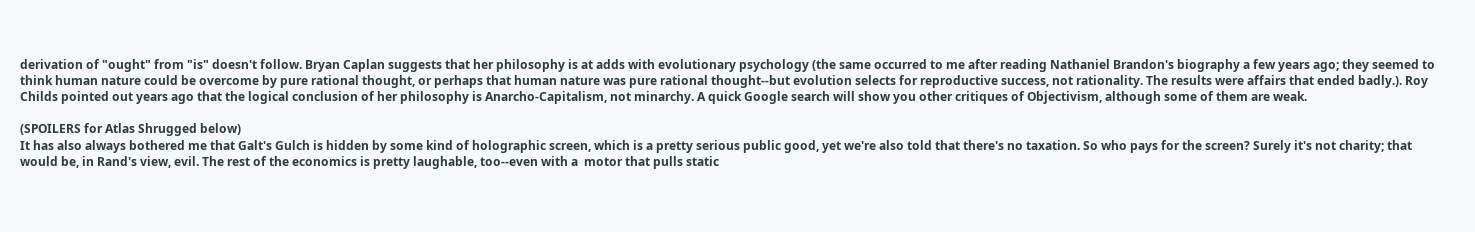derivation of "ought" from "is" doesn't follow. Bryan Caplan suggests that her philosophy is at adds with evolutionary psychology (the same occurred to me after reading Nathaniel Brandon's biography a few years ago; they seemed to think human nature could be overcome by pure rational thought, or perhaps that human nature was pure rational thought--but evolution selects for reproductive success, not rationality. The results were affairs that ended badly.). Roy Childs pointed out years ago that the logical conclusion of her philosophy is Anarcho-Capitalism, not minarchy. A quick Google search will show you other critiques of Objectivism, although some of them are weak.

(SPOILERS for Atlas Shrugged below)
It has also always bothered me that Galt's Gulch is hidden by some kind of holographic screen, which is a pretty serious public good, yet we're also told that there's no taxation. So who pays for the screen? Surely it's not charity; that would be, in Rand's view, evil. The rest of the economics is pretty laughable, too--even with a  motor that pulls static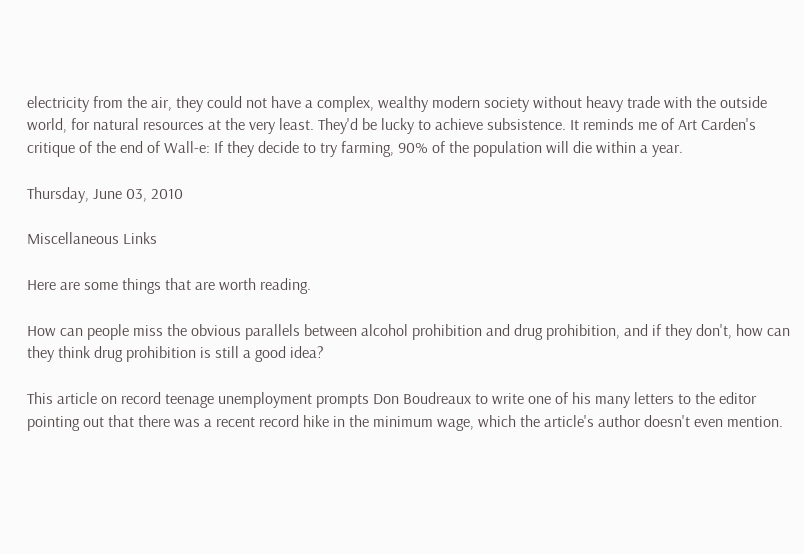electricity from the air, they could not have a complex, wealthy modern society without heavy trade with the outside world, for natural resources at the very least. They'd be lucky to achieve subsistence. It reminds me of Art Carden's critique of the end of Wall-e: If they decide to try farming, 90% of the population will die within a year.

Thursday, June 03, 2010

Miscellaneous Links

Here are some things that are worth reading.

How can people miss the obvious parallels between alcohol prohibition and drug prohibition, and if they don't, how can they think drug prohibition is still a good idea?

This article on record teenage unemployment prompts Don Boudreaux to write one of his many letters to the editor pointing out that there was a recent record hike in the minimum wage, which the article's author doesn't even mention.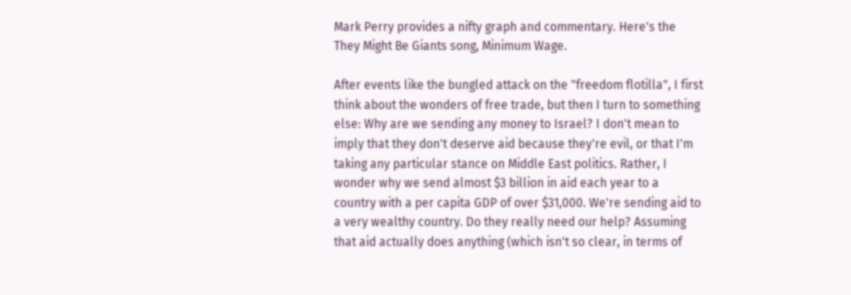Mark Perry provides a nifty graph and commentary. Here's the They Might Be Giants song, Minimum Wage.

After events like the bungled attack on the "freedom flotilla", I first think about the wonders of free trade, but then I turn to something else: Why are we sending any money to Israel? I don't mean to imply that they don't deserve aid because they're evil, or that I'm taking any particular stance on Middle East politics. Rather, I wonder why we send almost $3 billion in aid each year to a country with a per capita GDP of over $31,000. We're sending aid to a very wealthy country. Do they really need our help? Assuming that aid actually does anything (which isn't so clear, in terms of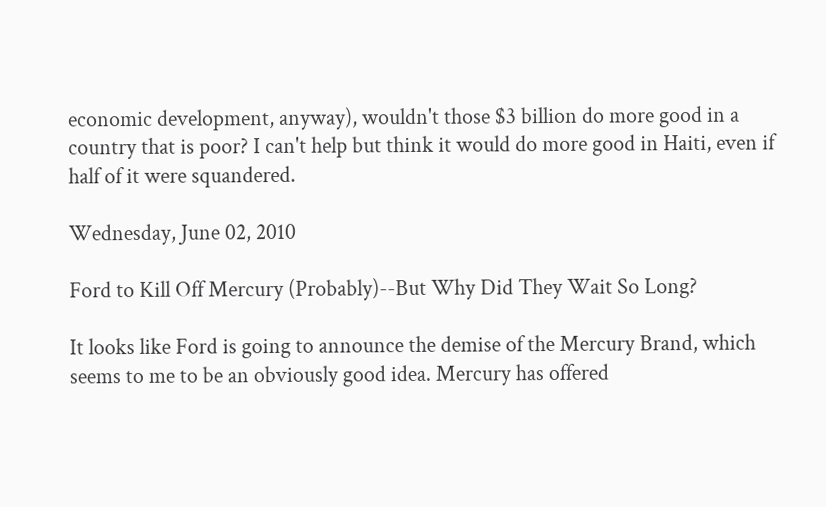economic development, anyway), wouldn't those $3 billion do more good in a country that is poor? I can't help but think it would do more good in Haiti, even if half of it were squandered.

Wednesday, June 02, 2010

Ford to Kill Off Mercury (Probably)--But Why Did They Wait So Long?

It looks like Ford is going to announce the demise of the Mercury Brand, which seems to me to be an obviously good idea. Mercury has offered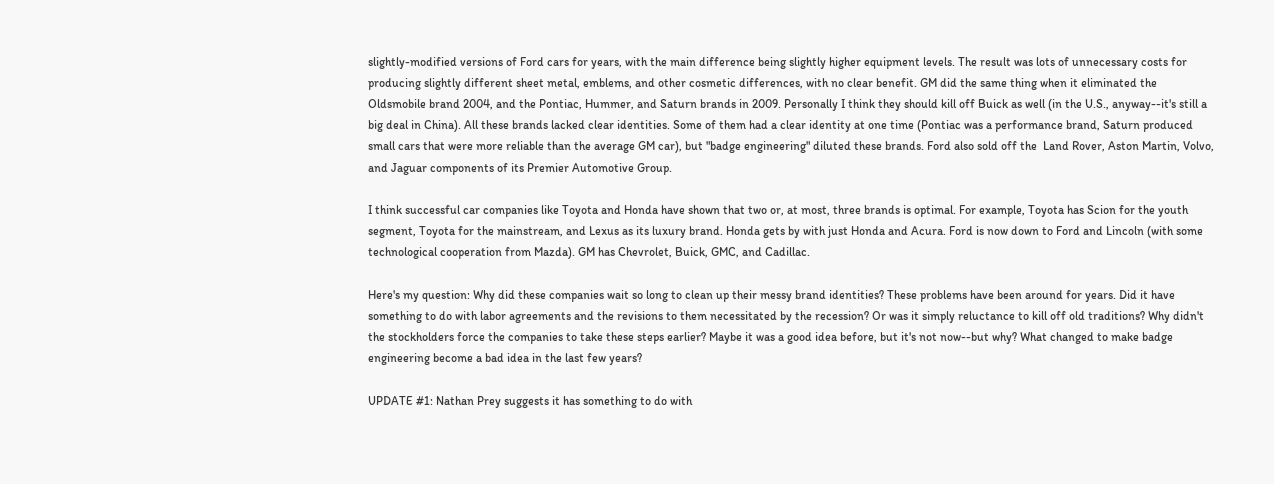slightly-modified versions of Ford cars for years, with the main difference being slightly higher equipment levels. The result was lots of unnecessary costs for producing slightly different sheet metal, emblems, and other cosmetic differences, with no clear benefit. GM did the same thing when it eliminated the Oldsmobile brand 2004, and the Pontiac, Hummer, and Saturn brands in 2009. Personally I think they should kill off Buick as well (in the U.S., anyway--it's still a big deal in China). All these brands lacked clear identities. Some of them had a clear identity at one time (Pontiac was a performance brand, Saturn produced small cars that were more reliable than the average GM car), but "badge engineering" diluted these brands. Ford also sold off the  Land Rover, Aston Martin, Volvo, and Jaguar components of its Premier Automotive Group.

I think successful car companies like Toyota and Honda have shown that two or, at most, three brands is optimal. For example, Toyota has Scion for the youth segment, Toyota for the mainstream, and Lexus as its luxury brand. Honda gets by with just Honda and Acura. Ford is now down to Ford and Lincoln (with some technological cooperation from Mazda). GM has Chevrolet, Buick, GMC, and Cadillac.

Here's my question: Why did these companies wait so long to clean up their messy brand identities? These problems have been around for years. Did it have something to do with labor agreements and the revisions to them necessitated by the recession? Or was it simply reluctance to kill off old traditions? Why didn't the stockholders force the companies to take these steps earlier? Maybe it was a good idea before, but it's not now--but why? What changed to make badge engineering become a bad idea in the last few years?

UPDATE #1: Nathan Prey suggests it has something to do with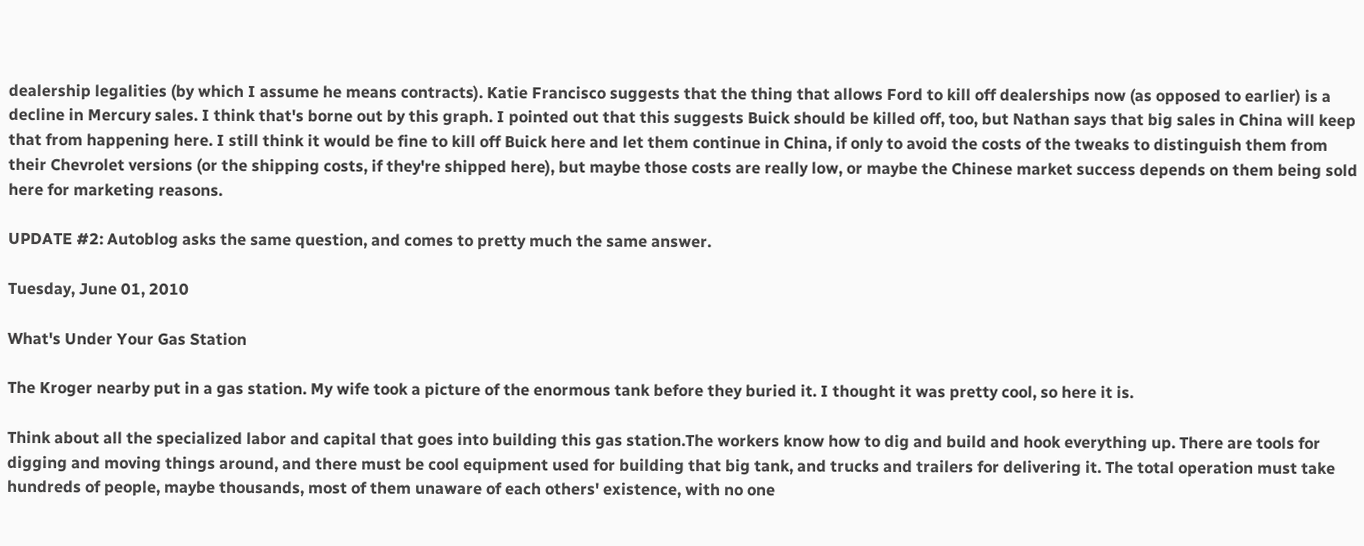dealership legalities (by which I assume he means contracts). Katie Francisco suggests that the thing that allows Ford to kill off dealerships now (as opposed to earlier) is a decline in Mercury sales. I think that's borne out by this graph. I pointed out that this suggests Buick should be killed off, too, but Nathan says that big sales in China will keep that from happening here. I still think it would be fine to kill off Buick here and let them continue in China, if only to avoid the costs of the tweaks to distinguish them from their Chevrolet versions (or the shipping costs, if they're shipped here), but maybe those costs are really low, or maybe the Chinese market success depends on them being sold here for marketing reasons.

UPDATE #2: Autoblog asks the same question, and comes to pretty much the same answer.

Tuesday, June 01, 2010

What's Under Your Gas Station

The Kroger nearby put in a gas station. My wife took a picture of the enormous tank before they buried it. I thought it was pretty cool, so here it is.

Think about all the specialized labor and capital that goes into building this gas station.The workers know how to dig and build and hook everything up. There are tools for digging and moving things around, and there must be cool equipment used for building that big tank, and trucks and trailers for delivering it. The total operation must take hundreds of people, maybe thousands, most of them unaware of each others' existence, with no one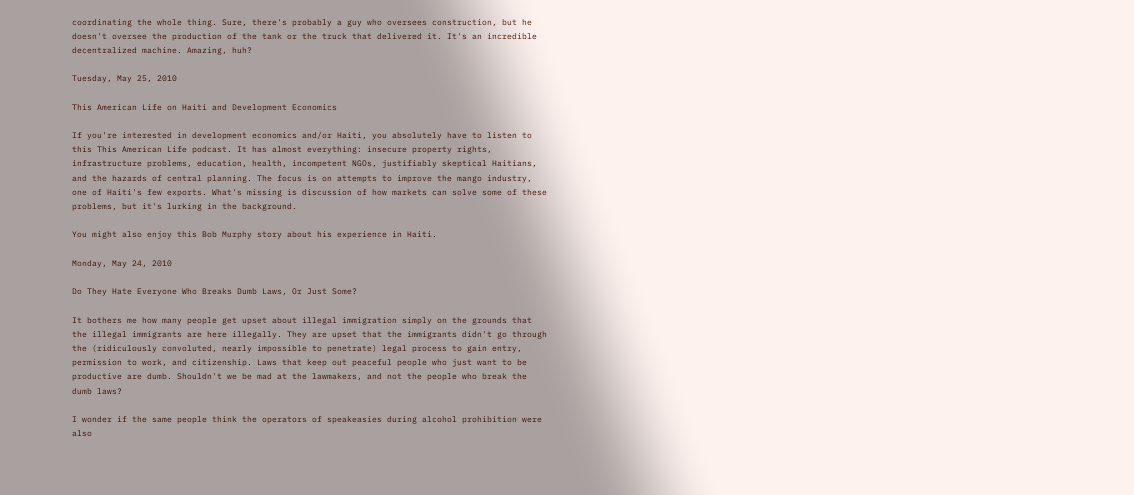coordinating the whole thing. Sure, there's probably a guy who oversees construction, but he doesn't oversee the production of the tank or the truck that delivered it. It's an incredible decentralized machine. Amazing, huh?

Tuesday, May 25, 2010

This American Life on Haiti and Development Economics

If you're interested in development economics and/or Haiti, you absolutely have to listen to this This American Life podcast. It has almost everything: insecure property rights, infrastructure problems, education, health, incompetent NGOs, justifiably skeptical Haitians, and the hazards of central planning. The focus is on attempts to improve the mango industry, one of Haiti's few exports. What's missing is discussion of how markets can solve some of these problems, but it's lurking in the background.

You might also enjoy this Bob Murphy story about his experience in Haiti.

Monday, May 24, 2010

Do They Hate Everyone Who Breaks Dumb Laws, Or Just Some?

It bothers me how many people get upset about illegal immigration simply on the grounds that the illegal immigrants are here illegally. They are upset that the immigrants didn't go through the (ridiculously convoluted, nearly impossible to penetrate) legal process to gain entry, permission to work, and citizenship. Laws that keep out peaceful people who just want to be productive are dumb. Shouldn't we be mad at the lawmakers, and not the people who break the dumb laws?

I wonder if the same people think the operators of speakeasies during alcohol prohibition were also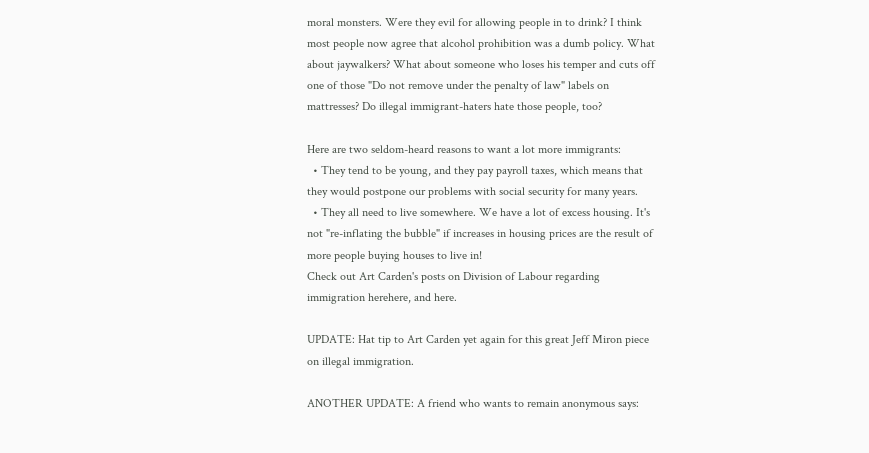moral monsters. Were they evil for allowing people in to drink? I think most people now agree that alcohol prohibition was a dumb policy. What about jaywalkers? What about someone who loses his temper and cuts off one of those "Do not remove under the penalty of law" labels on mattresses? Do illegal immigrant-haters hate those people, too?

Here are two seldom-heard reasons to want a lot more immigrants:
  • They tend to be young, and they pay payroll taxes, which means that they would postpone our problems with social security for many years.
  • They all need to live somewhere. We have a lot of excess housing. It's not "re-inflating the bubble" if increases in housing prices are the result of more people buying houses to live in!
Check out Art Carden's posts on Division of Labour regarding immigration herehere, and here.

UPDATE: Hat tip to Art Carden yet again for this great Jeff Miron piece on illegal immigration.

ANOTHER UPDATE: A friend who wants to remain anonymous says: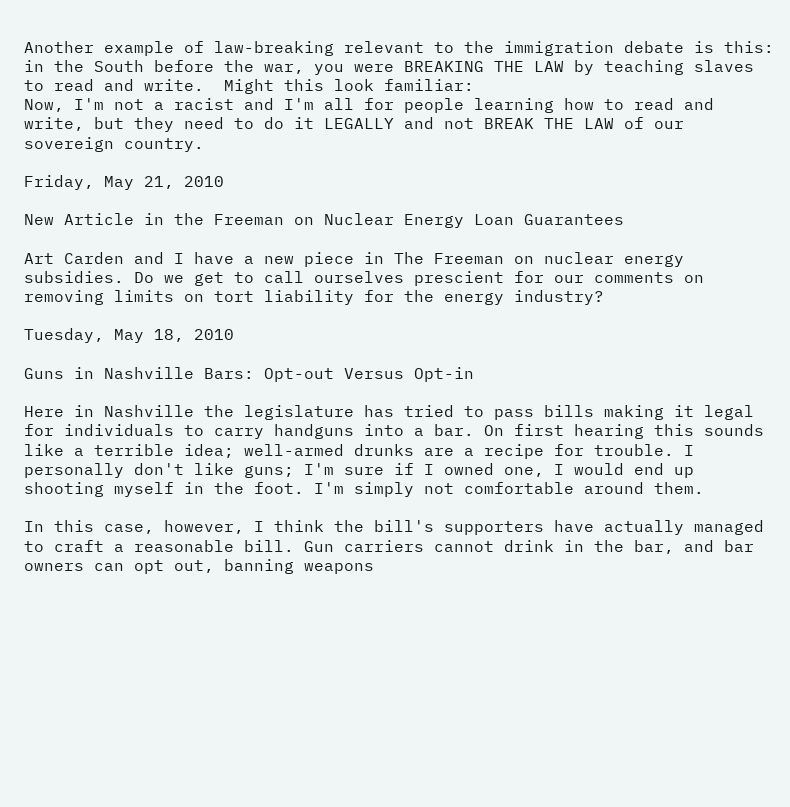Another example of law-breaking relevant to the immigration debate is this: in the South before the war, you were BREAKING THE LAW by teaching slaves to read and write.  Might this look familiar:
Now, I'm not a racist and I'm all for people learning how to read and write, but they need to do it LEGALLY and not BREAK THE LAW of our sovereign country.

Friday, May 21, 2010

New Article in the Freeman on Nuclear Energy Loan Guarantees

Art Carden and I have a new piece in The Freeman on nuclear energy subsidies. Do we get to call ourselves prescient for our comments on removing limits on tort liability for the energy industry?

Tuesday, May 18, 2010

Guns in Nashville Bars: Opt-out Versus Opt-in

Here in Nashville the legislature has tried to pass bills making it legal for individuals to carry handguns into a bar. On first hearing this sounds like a terrible idea; well-armed drunks are a recipe for trouble. I personally don't like guns; I'm sure if I owned one, I would end up shooting myself in the foot. I'm simply not comfortable around them.

In this case, however, I think the bill's supporters have actually managed to craft a reasonable bill. Gun carriers cannot drink in the bar, and bar owners can opt out, banning weapons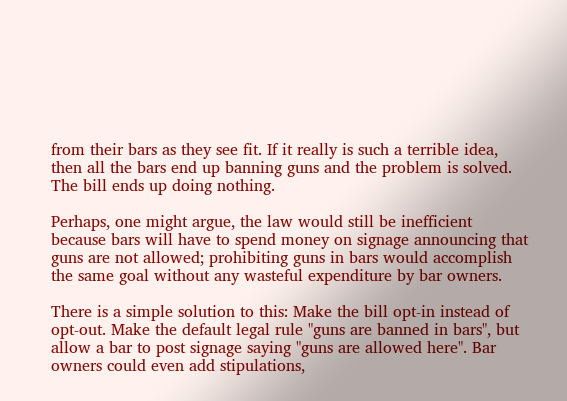from their bars as they see fit. If it really is such a terrible idea, then all the bars end up banning guns and the problem is solved. The bill ends up doing nothing.

Perhaps, one might argue, the law would still be inefficient because bars will have to spend money on signage announcing that guns are not allowed; prohibiting guns in bars would accomplish the same goal without any wasteful expenditure by bar owners.

There is a simple solution to this: Make the bill opt-in instead of opt-out. Make the default legal rule "guns are banned in bars", but allow a bar to post signage saying "guns are allowed here". Bar owners could even add stipulations,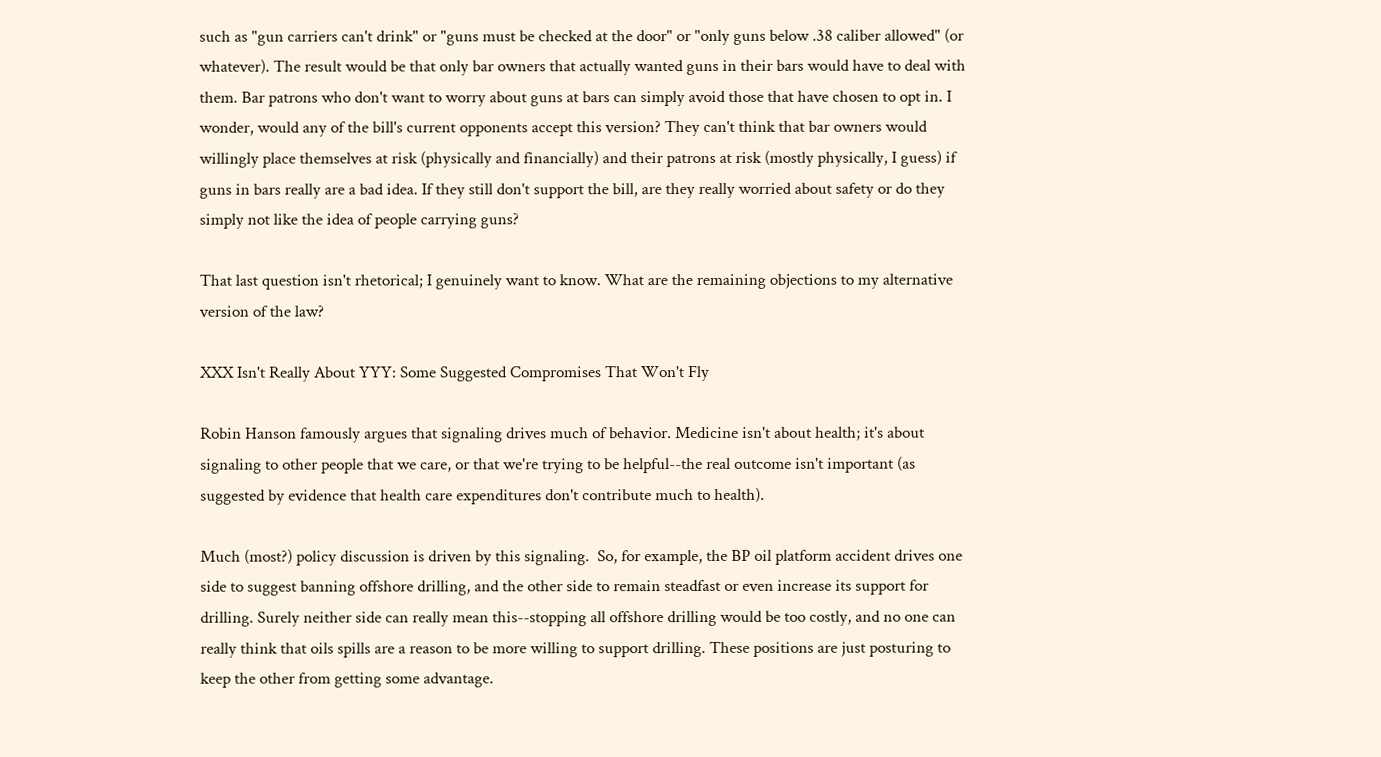such as "gun carriers can't drink" or "guns must be checked at the door" or "only guns below .38 caliber allowed" (or whatever). The result would be that only bar owners that actually wanted guns in their bars would have to deal with them. Bar patrons who don't want to worry about guns at bars can simply avoid those that have chosen to opt in. I wonder, would any of the bill's current opponents accept this version? They can't think that bar owners would willingly place themselves at risk (physically and financially) and their patrons at risk (mostly physically, I guess) if guns in bars really are a bad idea. If they still don't support the bill, are they really worried about safety or do they simply not like the idea of people carrying guns?

That last question isn't rhetorical; I genuinely want to know. What are the remaining objections to my alternative version of the law?

XXX Isn't Really About YYY: Some Suggested Compromises That Won't Fly

Robin Hanson famously argues that signaling drives much of behavior. Medicine isn't about health; it's about signaling to other people that we care, or that we're trying to be helpful--the real outcome isn't important (as suggested by evidence that health care expenditures don't contribute much to health).

Much (most?) policy discussion is driven by this signaling.  So, for example, the BP oil platform accident drives one side to suggest banning offshore drilling, and the other side to remain steadfast or even increase its support for drilling. Surely neither side can really mean this--stopping all offshore drilling would be too costly, and no one can really think that oils spills are a reason to be more willing to support drilling. These positions are just posturing to keep the other from getting some advantage.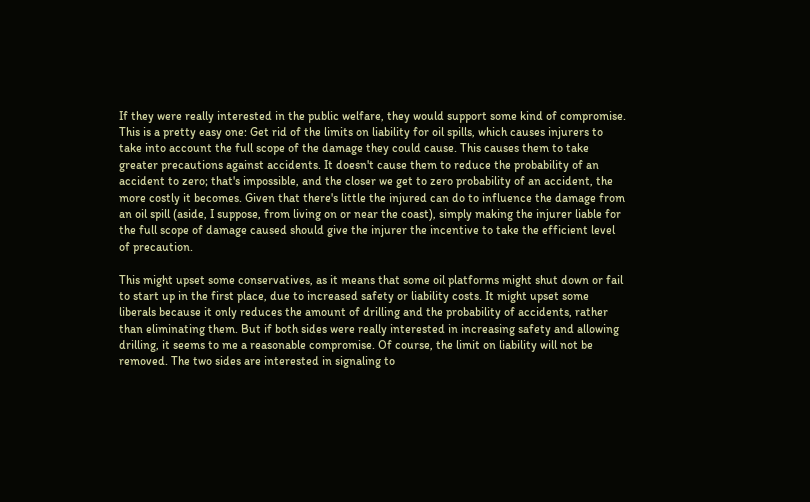If they were really interested in the public welfare, they would support some kind of compromise. This is a pretty easy one: Get rid of the limits on liability for oil spills, which causes injurers to take into account the full scope of the damage they could cause. This causes them to take greater precautions against accidents. It doesn't cause them to reduce the probability of an accident to zero; that's impossible, and the closer we get to zero probability of an accident, the more costly it becomes. Given that there's little the injured can do to influence the damage from an oil spill (aside, I suppose, from living on or near the coast), simply making the injurer liable for the full scope of damage caused should give the injurer the incentive to take the efficient level of precaution.

This might upset some conservatives, as it means that some oil platforms might shut down or fail to start up in the first place, due to increased safety or liability costs. It might upset some liberals because it only reduces the amount of drilling and the probability of accidents, rather than eliminating them. But if both sides were really interested in increasing safety and allowing drilling, it seems to me a reasonable compromise. Of course, the limit on liability will not be removed. The two sides are interested in signaling to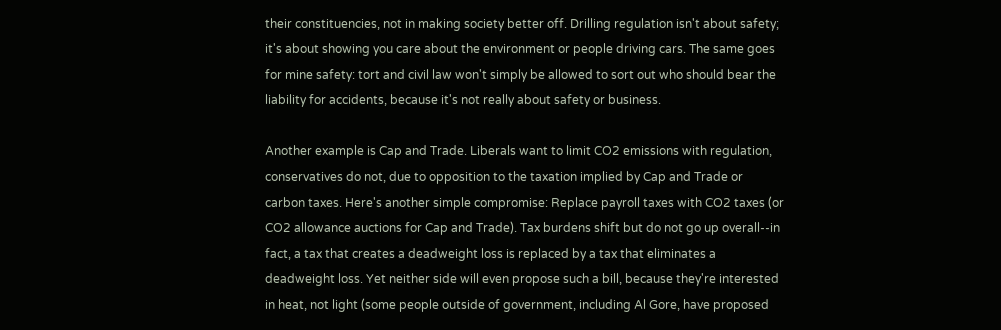their constituencies, not in making society better off. Drilling regulation isn't about safety; it's about showing you care about the environment or people driving cars. The same goes for mine safety: tort and civil law won't simply be allowed to sort out who should bear the liability for accidents, because it's not really about safety or business.

Another example is Cap and Trade. Liberals want to limit CO2 emissions with regulation, conservatives do not, due to opposition to the taxation implied by Cap and Trade or carbon taxes. Here's another simple compromise: Replace payroll taxes with CO2 taxes (or CO2 allowance auctions for Cap and Trade). Tax burdens shift but do not go up overall--in fact, a tax that creates a deadweight loss is replaced by a tax that eliminates a deadweight loss. Yet neither side will even propose such a bill, because they're interested in heat, not light (some people outside of government, including Al Gore, have proposed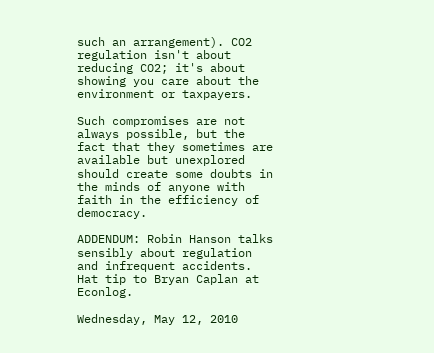such an arrangement). CO2 regulation isn't about reducing CO2; it's about showing you care about the environment or taxpayers.

Such compromises are not always possible, but the fact that they sometimes are available but unexplored should create some doubts in the minds of anyone with faith in the efficiency of democracy.

ADDENDUM: Robin Hanson talks sensibly about regulation and infrequent accidents. Hat tip to Bryan Caplan at Econlog.

Wednesday, May 12, 2010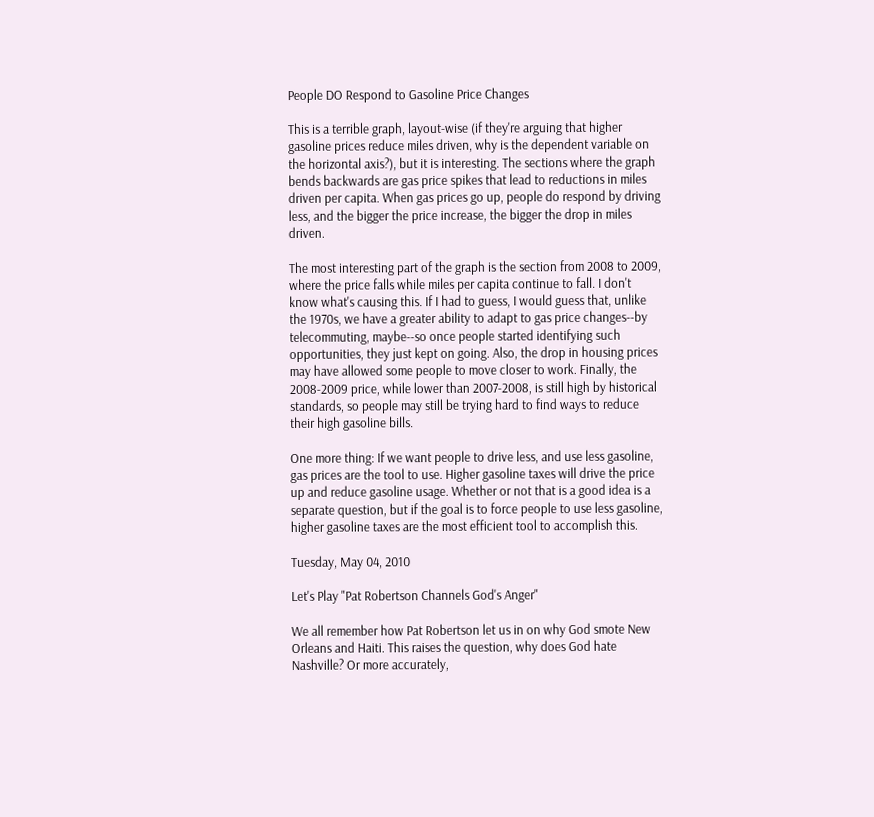People DO Respond to Gasoline Price Changes

This is a terrible graph, layout-wise (if they're arguing that higher gasoline prices reduce miles driven, why is the dependent variable on the horizontal axis?), but it is interesting. The sections where the graph bends backwards are gas price spikes that lead to reductions in miles driven per capita. When gas prices go up, people do respond by driving less, and the bigger the price increase, the bigger the drop in miles driven.

The most interesting part of the graph is the section from 2008 to 2009, where the price falls while miles per capita continue to fall. I don't know what's causing this. If I had to guess, I would guess that, unlike the 1970s, we have a greater ability to adapt to gas price changes--by telecommuting, maybe--so once people started identifying such opportunities, they just kept on going. Also, the drop in housing prices may have allowed some people to move closer to work. Finally, the 2008-2009 price, while lower than 2007-2008, is still high by historical standards, so people may still be trying hard to find ways to reduce their high gasoline bills.

One more thing: If we want people to drive less, and use less gasoline, gas prices are the tool to use. Higher gasoline taxes will drive the price up and reduce gasoline usage. Whether or not that is a good idea is a separate question, but if the goal is to force people to use less gasoline, higher gasoline taxes are the most efficient tool to accomplish this.

Tuesday, May 04, 2010

Let's Play "Pat Robertson Channels God's Anger"

We all remember how Pat Robertson let us in on why God smote New Orleans and Haiti. This raises the question, why does God hate Nashville? Or more accurately,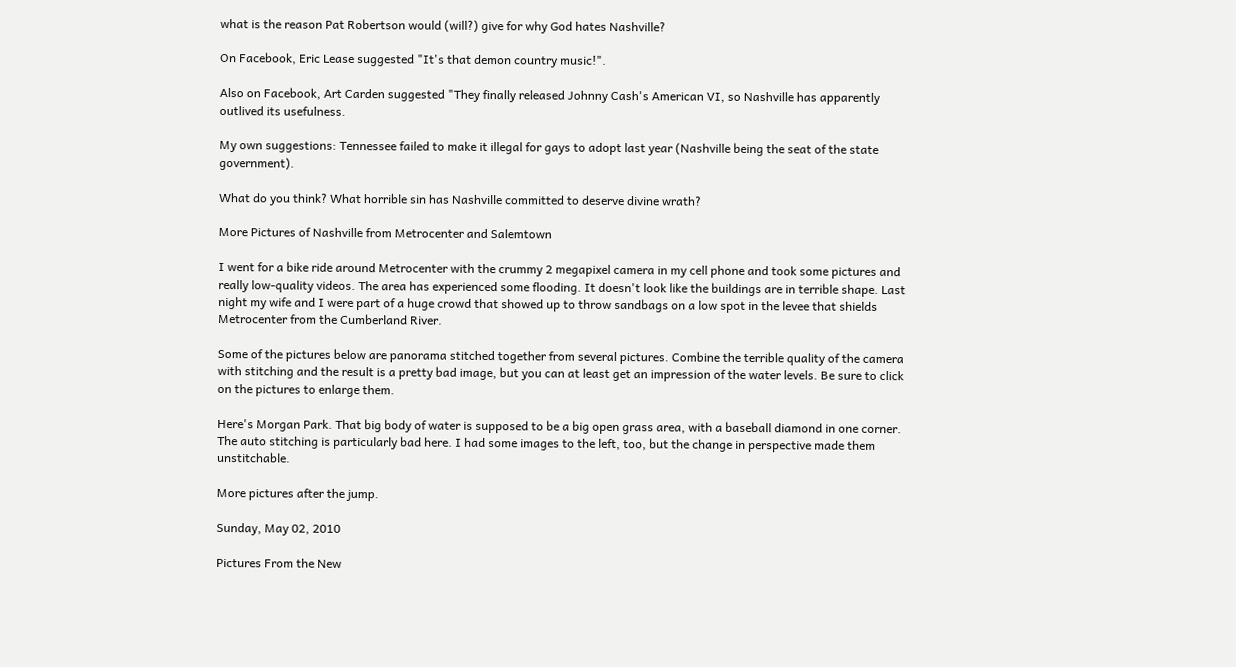what is the reason Pat Robertson would (will?) give for why God hates Nashville?

On Facebook, Eric Lease suggested "It's that demon country music!".

Also on Facebook, Art Carden suggested "They finally released Johnny Cash's American VI, so Nashville has apparently outlived its usefulness.

My own suggestions: Tennessee failed to make it illegal for gays to adopt last year (Nashville being the seat of the state government).

What do you think? What horrible sin has Nashville committed to deserve divine wrath?

More Pictures of Nashville from Metrocenter and Salemtown

I went for a bike ride around Metrocenter with the crummy 2 megapixel camera in my cell phone and took some pictures and really low-quality videos. The area has experienced some flooding. It doesn't look like the buildings are in terrible shape. Last night my wife and I were part of a huge crowd that showed up to throw sandbags on a low spot in the levee that shields Metrocenter from the Cumberland River.

Some of the pictures below are panorama stitched together from several pictures. Combine the terrible quality of the camera with stitching and the result is a pretty bad image, but you can at least get an impression of the water levels. Be sure to click on the pictures to enlarge them.

Here's Morgan Park. That big body of water is supposed to be a big open grass area, with a baseball diamond in one corner. The auto stitching is particularly bad here. I had some images to the left, too, but the change in perspective made them unstitchable.

More pictures after the jump.

Sunday, May 02, 2010

Pictures From the New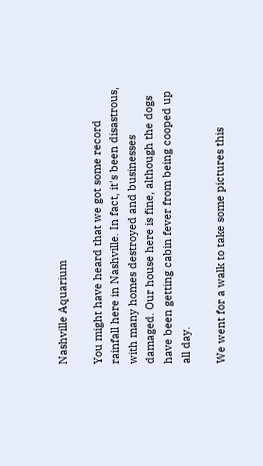Nashville Aquarium

You might have heard that we got some record rainfall here in Nashville. In fact, it's been disastrous, with many homes destroyed and businesses damaged. Our house here is fine, although the dogs have been getting cabin fever from being cooped up all day.

We went for a walk to take some pictures this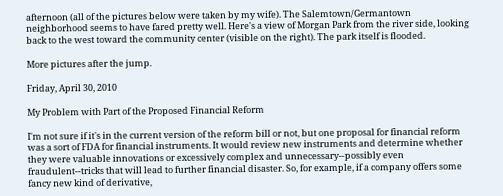afternoon (all of the pictures below were taken by my wife). The Salemtown/Germantown neighborhood seems to have fared pretty well. Here's a view of Morgan Park from the river side, looking back to the west toward the community center (visible on the right). The park itself is flooded.

More pictures after the jump.

Friday, April 30, 2010

My Problem with Part of the Proposed Financial Reform

I'm not sure if it's in the current version of the reform bill or not, but one proposal for financial reform was a sort of FDA for financial instruments. It would review new instruments and determine whether they were valuable innovations or excessively complex and unnecessary--possibly even fraudulent--tricks that will lead to further financial disaster. So, for example, if a company offers some fancy new kind of derivative,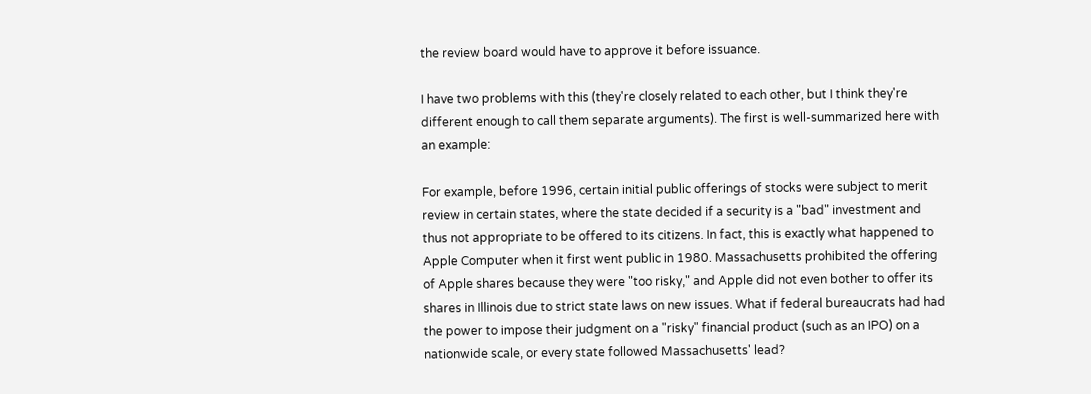the review board would have to approve it before issuance.

I have two problems with this (they're closely related to each other, but I think they're different enough to call them separate arguments). The first is well-summarized here with an example:

For example, before 1996, certain initial public offerings of stocks were subject to merit review in certain states, where the state decided if a security is a "bad" investment and thus not appropriate to be offered to its citizens. In fact, this is exactly what happened to Apple Computer when it first went public in 1980. Massachusetts prohibited the offering of Apple shares because they were "too risky," and Apple did not even bother to offer its shares in Illinois due to strict state laws on new issues. What if federal bureaucrats had had the power to impose their judgment on a "risky" financial product (such as an IPO) on a nationwide scale, or every state followed Massachusetts' lead?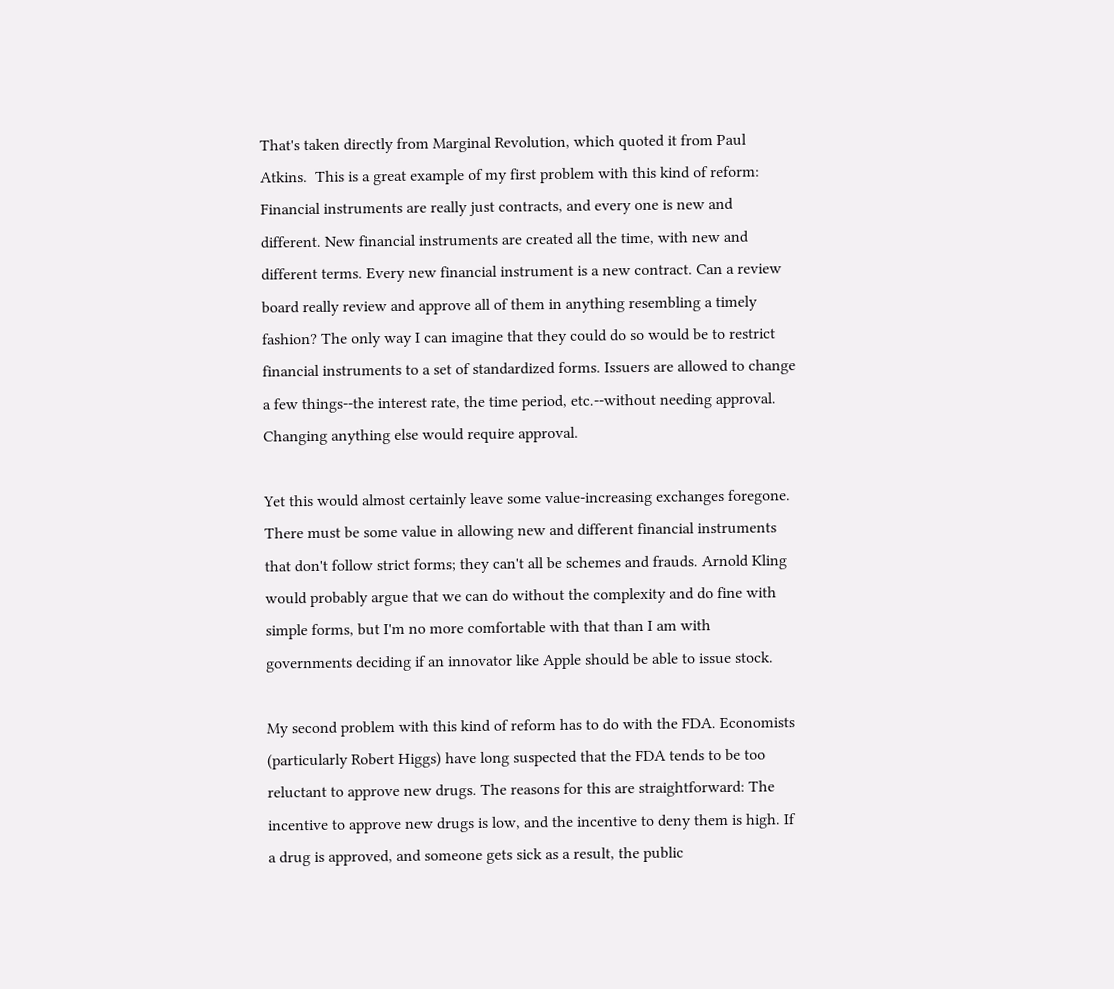That's taken directly from Marginal Revolution, which quoted it from Paul Atkins.  This is a great example of my first problem with this kind of reform: Financial instruments are really just contracts, and every one is new and different. New financial instruments are created all the time, with new and different terms. Every new financial instrument is a new contract. Can a review board really review and approve all of them in anything resembling a timely fashion? The only way I can imagine that they could do so would be to restrict financial instruments to a set of standardized forms. Issuers are allowed to change a few things--the interest rate, the time period, etc.--without needing approval. Changing anything else would require approval.

Yet this would almost certainly leave some value-increasing exchanges foregone. There must be some value in allowing new and different financial instruments that don't follow strict forms; they can't all be schemes and frauds. Arnold Kling would probably argue that we can do without the complexity and do fine with simple forms, but I'm no more comfortable with that than I am with governments deciding if an innovator like Apple should be able to issue stock.

My second problem with this kind of reform has to do with the FDA. Economists (particularly Robert Higgs) have long suspected that the FDA tends to be too reluctant to approve new drugs. The reasons for this are straightforward: The incentive to approve new drugs is low, and the incentive to deny them is high. If a drug is approved, and someone gets sick as a result, the public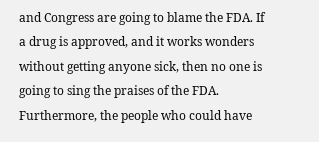and Congress are going to blame the FDA. If a drug is approved, and it works wonders without getting anyone sick, then no one is going to sing the praises of the FDA. Furthermore, the people who could have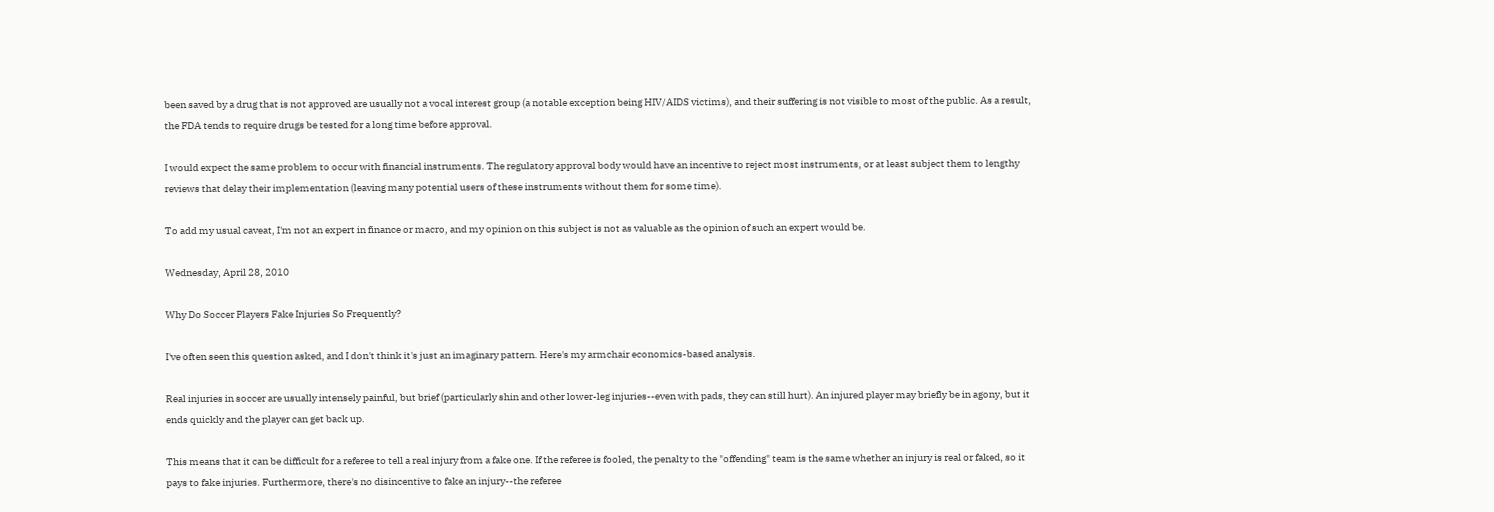been saved by a drug that is not approved are usually not a vocal interest group (a notable exception being HIV/AIDS victims), and their suffering is not visible to most of the public. As a result, the FDA tends to require drugs be tested for a long time before approval.

I would expect the same problem to occur with financial instruments. The regulatory approval body would have an incentive to reject most instruments, or at least subject them to lengthy reviews that delay their implementation (leaving many potential users of these instruments without them for some time).

To add my usual caveat, I'm not an expert in finance or macro, and my opinion on this subject is not as valuable as the opinion of such an expert would be.

Wednesday, April 28, 2010

Why Do Soccer Players Fake Injuries So Frequently?

I've often seen this question asked, and I don't think it's just an imaginary pattern. Here's my armchair economics-based analysis.

Real injuries in soccer are usually intensely painful, but brief (particularly shin and other lower-leg injuries--even with pads, they can still hurt). An injured player may briefly be in agony, but it ends quickly and the player can get back up.

This means that it can be difficult for a referee to tell a real injury from a fake one. If the referee is fooled, the penalty to the "offending" team is the same whether an injury is real or faked, so it pays to fake injuries. Furthermore, there's no disincentive to fake an injury--the referee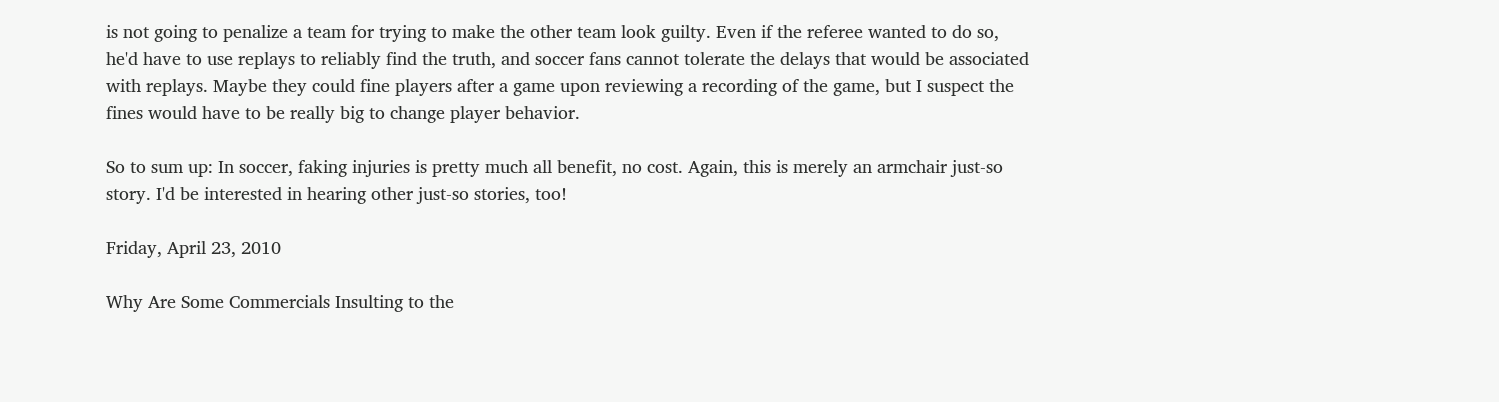is not going to penalize a team for trying to make the other team look guilty. Even if the referee wanted to do so, he'd have to use replays to reliably find the truth, and soccer fans cannot tolerate the delays that would be associated with replays. Maybe they could fine players after a game upon reviewing a recording of the game, but I suspect the fines would have to be really big to change player behavior.

So to sum up: In soccer, faking injuries is pretty much all benefit, no cost. Again, this is merely an armchair just-so story. I'd be interested in hearing other just-so stories, too!

Friday, April 23, 2010

Why Are Some Commercials Insulting to the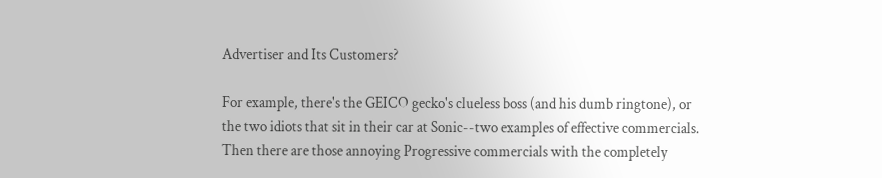Advertiser and Its Customers?

For example, there's the GEICO gecko's clueless boss (and his dumb ringtone), or the two idiots that sit in their car at Sonic--two examples of effective commercials. Then there are those annoying Progressive commercials with the completely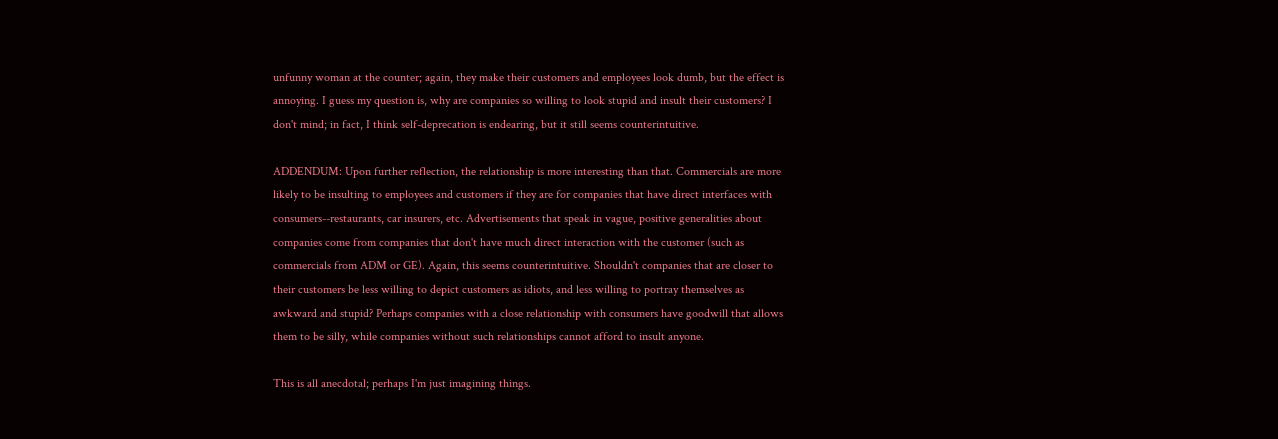unfunny woman at the counter; again, they make their customers and employees look dumb, but the effect is annoying. I guess my question is, why are companies so willing to look stupid and insult their customers? I don't mind; in fact, I think self-deprecation is endearing, but it still seems counterintuitive.

ADDENDUM: Upon further reflection, the relationship is more interesting than that. Commercials are more likely to be insulting to employees and customers if they are for companies that have direct interfaces with consumers--restaurants, car insurers, etc. Advertisements that speak in vague, positive generalities about companies come from companies that don't have much direct interaction with the customer (such as commercials from ADM or GE). Again, this seems counterintuitive. Shouldn't companies that are closer to their customers be less willing to depict customers as idiots, and less willing to portray themselves as awkward and stupid? Perhaps companies with a close relationship with consumers have goodwill that allows them to be silly, while companies without such relationships cannot afford to insult anyone.

This is all anecdotal; perhaps I'm just imagining things.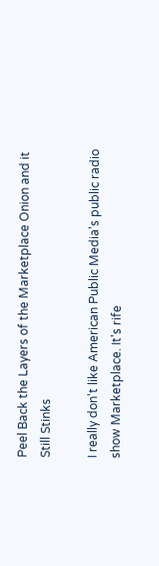Peel Back the Layers of the Marketplace Onion and it Still Stinks

I really don't like American Public Media's public radio show Marketplace. It's rife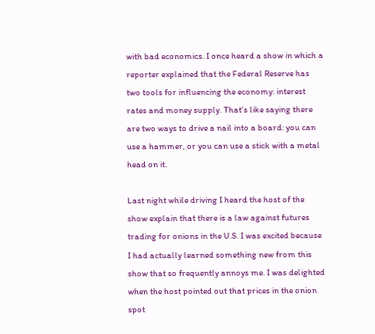with bad economics. I once heard a show in which a reporter explained that the Federal Reserve has two tools for influencing the economy: interest rates and money supply. That's like saying there are two ways to drive a nail into a board: you can use a hammer, or you can use a stick with a metal head on it.

Last night while driving I heard the host of the show explain that there is a law against futures trading for onions in the U.S. I was excited because I had actually learned something new from this show that so frequently annoys me. I was delighted when the host pointed out that prices in the onion spot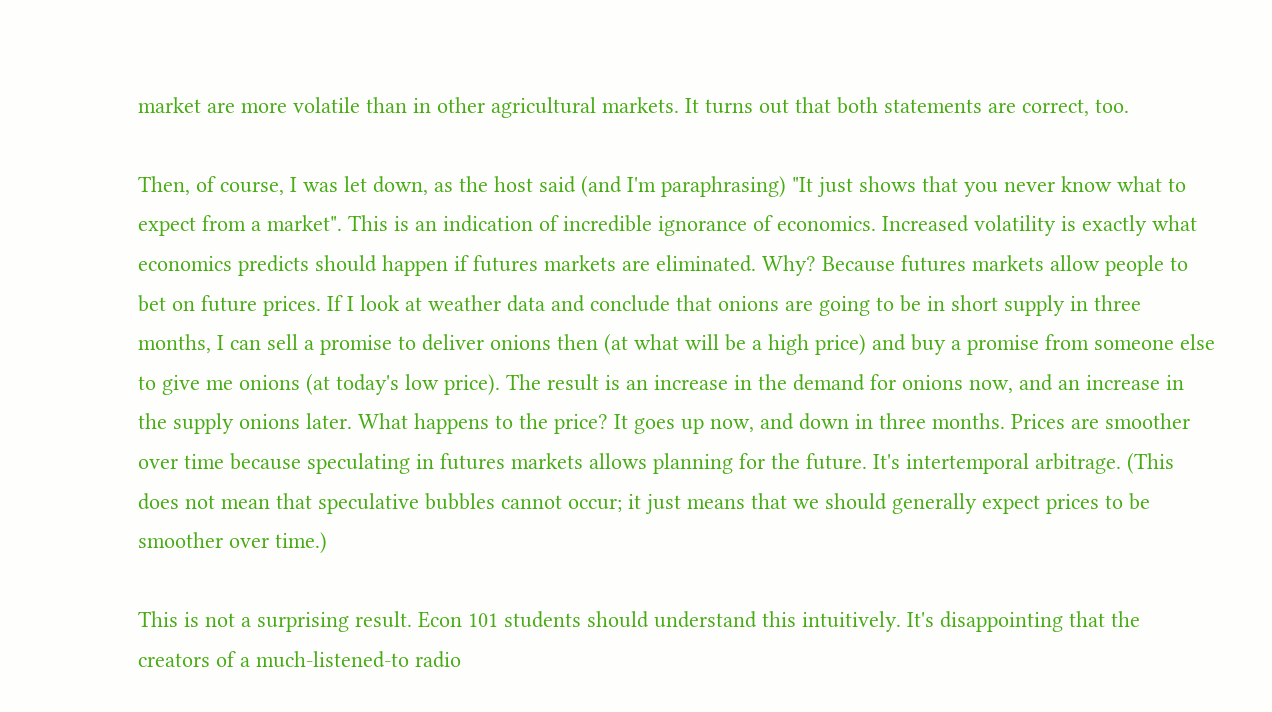market are more volatile than in other agricultural markets. It turns out that both statements are correct, too.

Then, of course, I was let down, as the host said (and I'm paraphrasing) "It just shows that you never know what to expect from a market". This is an indication of incredible ignorance of economics. Increased volatility is exactly what economics predicts should happen if futures markets are eliminated. Why? Because futures markets allow people to bet on future prices. If I look at weather data and conclude that onions are going to be in short supply in three months, I can sell a promise to deliver onions then (at what will be a high price) and buy a promise from someone else to give me onions (at today's low price). The result is an increase in the demand for onions now, and an increase in the supply onions later. What happens to the price? It goes up now, and down in three months. Prices are smoother over time because speculating in futures markets allows planning for the future. It's intertemporal arbitrage. (This does not mean that speculative bubbles cannot occur; it just means that we should generally expect prices to be smoother over time.)

This is not a surprising result. Econ 101 students should understand this intuitively. It's disappointing that the creators of a much-listened-to radio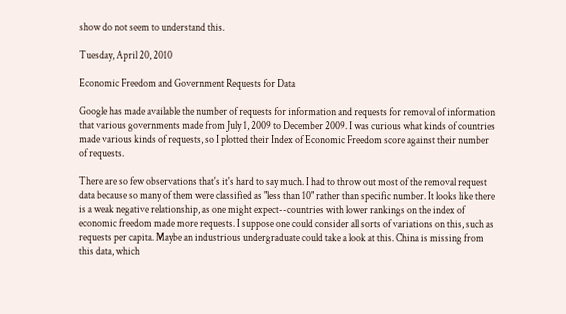show do not seem to understand this.

Tuesday, April 20, 2010

Economic Freedom and Government Requests for Data

Google has made available the number of requests for information and requests for removal of information that various governments made from July 1, 2009 to December 2009. I was curious what kinds of countries made various kinds of requests, so I plotted their Index of Economic Freedom score against their number of requests.

There are so few observations that's it's hard to say much. I had to throw out most of the removal request data because so many of them were classified as "less than 10" rather than specific number. It looks like there is a weak negative relationship, as one might expect--countries with lower rankings on the index of economic freedom made more requests. I suppose one could consider all sorts of variations on this, such as requests per capita. Maybe an industrious undergraduate could take a look at this. China is missing from this data, which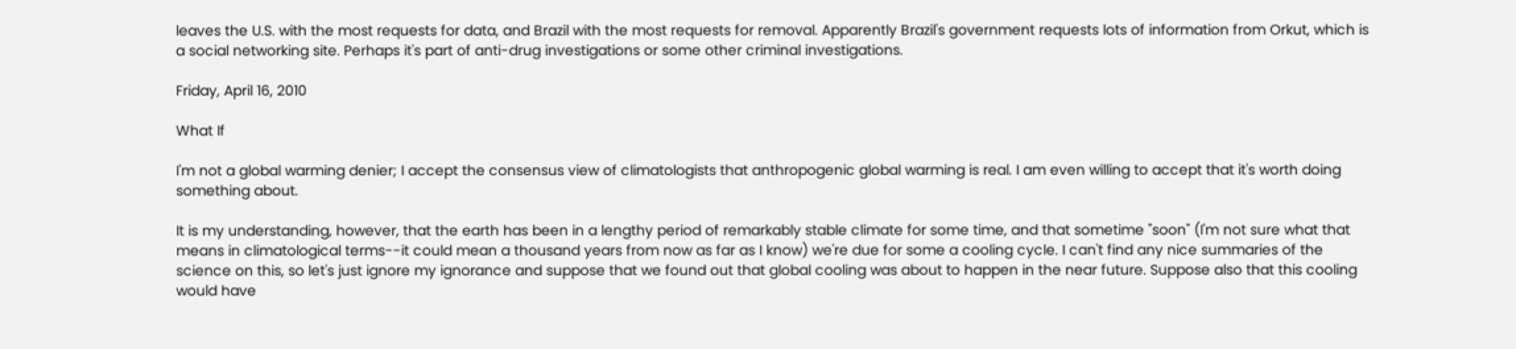leaves the U.S. with the most requests for data, and Brazil with the most requests for removal. Apparently Brazil's government requests lots of information from Orkut, which is a social networking site. Perhaps it's part of anti-drug investigations or some other criminal investigations.

Friday, April 16, 2010

What If

I'm not a global warming denier; I accept the consensus view of climatologists that anthropogenic global warming is real. I am even willing to accept that it's worth doing something about.

It is my understanding, however, that the earth has been in a lengthy period of remarkably stable climate for some time, and that sometime "soon" (I'm not sure what that means in climatological terms--it could mean a thousand years from now as far as I know) we're due for some a cooling cycle. I can't find any nice summaries of the science on this, so let's just ignore my ignorance and suppose that we found out that global cooling was about to happen in the near future. Suppose also that this cooling would have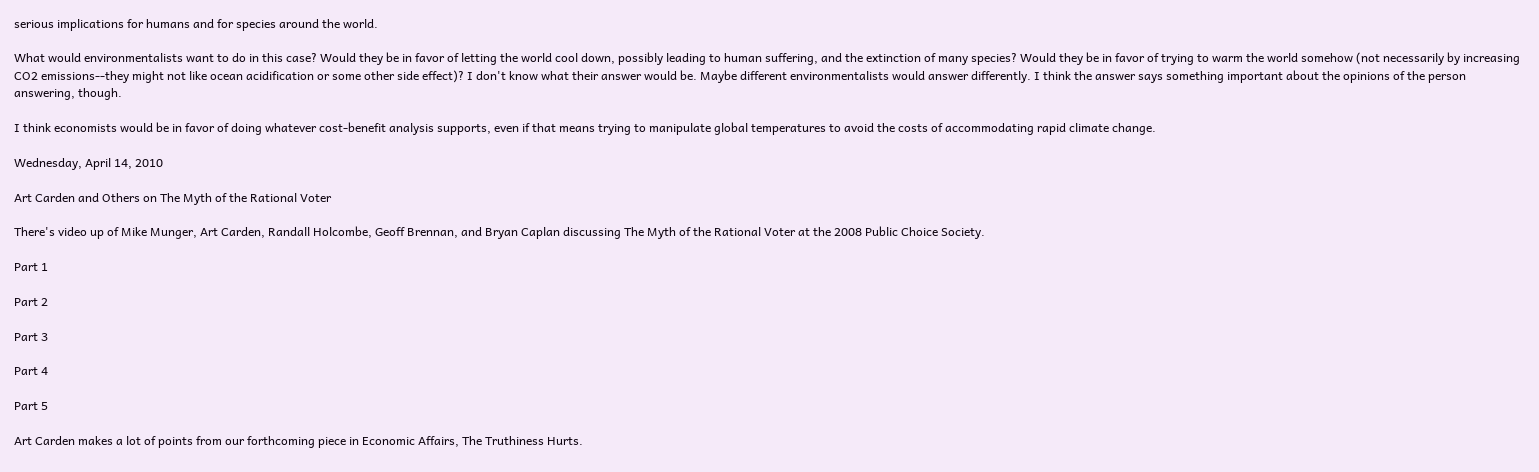serious implications for humans and for species around the world.

What would environmentalists want to do in this case? Would they be in favor of letting the world cool down, possibly leading to human suffering, and the extinction of many species? Would they be in favor of trying to warm the world somehow (not necessarily by increasing CO2 emissions--they might not like ocean acidification or some other side effect)? I don't know what their answer would be. Maybe different environmentalists would answer differently. I think the answer says something important about the opinions of the person answering, though.

I think economists would be in favor of doing whatever cost-benefit analysis supports, even if that means trying to manipulate global temperatures to avoid the costs of accommodating rapid climate change.

Wednesday, April 14, 2010

Art Carden and Others on The Myth of the Rational Voter

There's video up of Mike Munger, Art Carden, Randall Holcombe, Geoff Brennan, and Bryan Caplan discussing The Myth of the Rational Voter at the 2008 Public Choice Society.

Part 1

Part 2

Part 3

Part 4

Part 5

Art Carden makes a lot of points from our forthcoming piece in Economic Affairs, The Truthiness Hurts.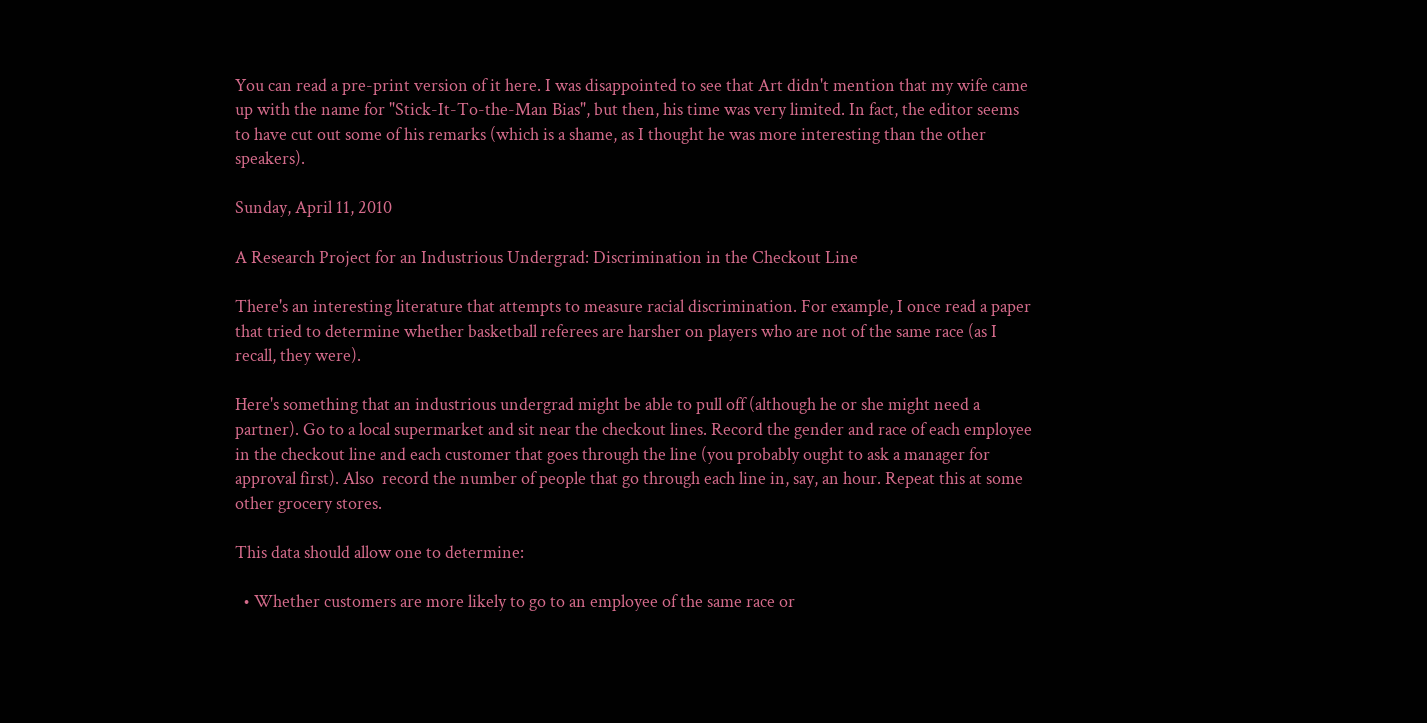You can read a pre-print version of it here. I was disappointed to see that Art didn't mention that my wife came up with the name for "Stick-It-To-the-Man Bias", but then, his time was very limited. In fact, the editor seems to have cut out some of his remarks (which is a shame, as I thought he was more interesting than the other speakers).

Sunday, April 11, 2010

A Research Project for an Industrious Undergrad: Discrimination in the Checkout Line

There's an interesting literature that attempts to measure racial discrimination. For example, I once read a paper that tried to determine whether basketball referees are harsher on players who are not of the same race (as I recall, they were).

Here's something that an industrious undergrad might be able to pull off (although he or she might need a partner). Go to a local supermarket and sit near the checkout lines. Record the gender and race of each employee in the checkout line and each customer that goes through the line (you probably ought to ask a manager for approval first). Also  record the number of people that go through each line in, say, an hour. Repeat this at some other grocery stores.

This data should allow one to determine:

  • Whether customers are more likely to go to an employee of the same race or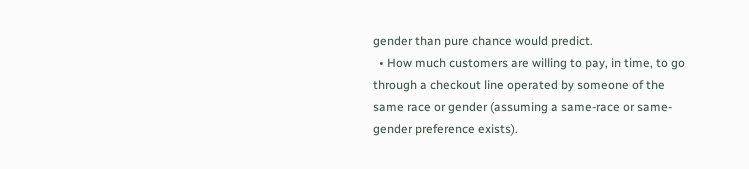gender than pure chance would predict.
  • How much customers are willing to pay, in time, to go through a checkout line operated by someone of the same race or gender (assuming a same-race or same-gender preference exists).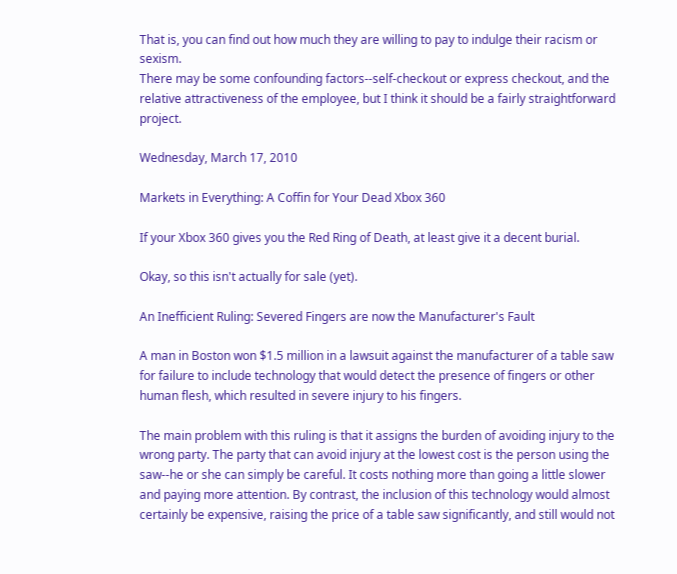That is, you can find out how much they are willing to pay to indulge their racism or sexism.
There may be some confounding factors--self-checkout or express checkout, and the relative attractiveness of the employee, but I think it should be a fairly straightforward project.

Wednesday, March 17, 2010

Markets in Everything: A Coffin for Your Dead Xbox 360

If your Xbox 360 gives you the Red Ring of Death, at least give it a decent burial.

Okay, so this isn't actually for sale (yet).

An Inefficient Ruling: Severed Fingers are now the Manufacturer's Fault

A man in Boston won $1.5 million in a lawsuit against the manufacturer of a table saw for failure to include technology that would detect the presence of fingers or other human flesh, which resulted in severe injury to his fingers.

The main problem with this ruling is that it assigns the burden of avoiding injury to the wrong party. The party that can avoid injury at the lowest cost is the person using the saw--he or she can simply be careful. It costs nothing more than going a little slower and paying more attention. By contrast, the inclusion of this technology would almost certainly be expensive, raising the price of a table saw significantly, and still would not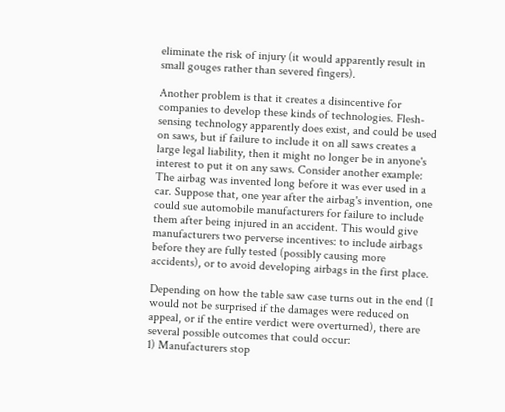eliminate the risk of injury (it would apparently result in small gouges rather than severed fingers).

Another problem is that it creates a disincentive for companies to develop these kinds of technologies. Flesh-sensing technology apparently does exist, and could be used on saws, but if failure to include it on all saws creates a large legal liability, then it might no longer be in anyone's interest to put it on any saws. Consider another example: The airbag was invented long before it was ever used in a car. Suppose that, one year after the airbag's invention, one could sue automobile manufacturers for failure to include them after being injured in an accident. This would give manufacturers two perverse incentives: to include airbags before they are fully tested (possibly causing more accidents), or to avoid developing airbags in the first place.

Depending on how the table saw case turns out in the end (I would not be surprised if the damages were reduced on appeal, or if the entire verdict were overturned), there are several possible outcomes that could occur:
1) Manufacturers stop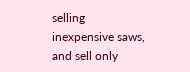selling inexpensive saws, and sell only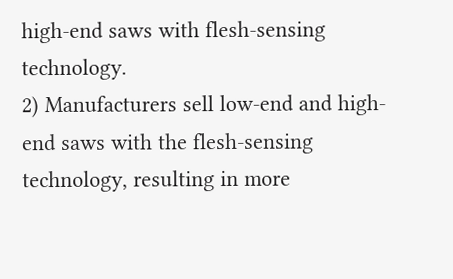high-end saws with flesh-sensing technology.
2) Manufacturers sell low-end and high-end saws with the flesh-sensing technology, resulting in more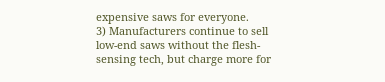expensive saws for everyone.
3) Manufacturers continue to sell low-end saws without the flesh-sensing tech, but charge more for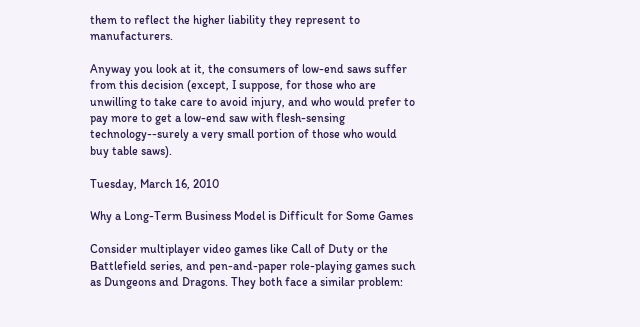them to reflect the higher liability they represent to manufacturers.

Anyway you look at it, the consumers of low-end saws suffer from this decision (except, I suppose, for those who are unwilling to take care to avoid injury, and who would prefer to pay more to get a low-end saw with flesh-sensing technology--surely a very small portion of those who would buy table saws).

Tuesday, March 16, 2010

Why a Long-Term Business Model is Difficult for Some Games

Consider multiplayer video games like Call of Duty or the Battlefield series, and pen-and-paper role-playing games such as Dungeons and Dragons. They both face a similar problem: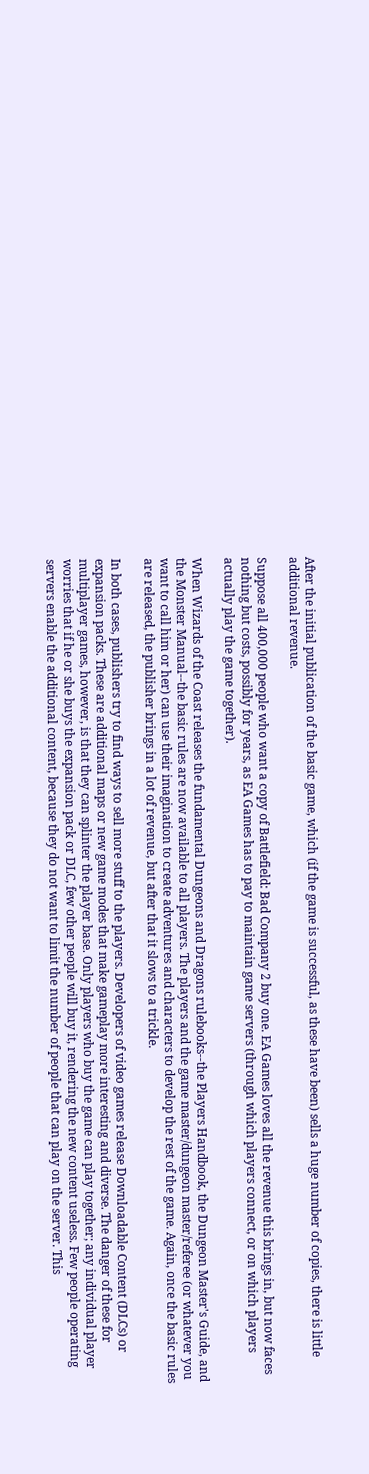After the initial publication of the basic game, which (if the game is successful, as these have been) sells a huge number of copies, there is little additional revenue.

Suppose all 400,000 people who want a copy of Battlefield: Bad Company 2 buy one. EA Games loves all the revenue this brings in, but now faces nothing but costs, possibly for years, as EA Games has to pay to maintain game servers (through which players connect, or on which players actually play the game together).

When Wizards of the Coast releases the fundamental Dungeons and Dragons rulebooks--the Players Handbook, the Dungeon Master's Guide, and the Monster Manual--the basic rules are now available to all players. The players and the game master/dungeon master/referee (or whatever you want to call him or her) can use their imagination to create adventures and characters to develop the rest of the game. Again, once the basic rules are released, the publisher brings in a lot of revenue, but after that it slows to a trickle.

In both cases, publishers try to find ways to sell more stuff to the players. Developers of video games release Downloadable Content (DLCs) or expansion packs. These are additional maps or new game modes that make gameplay more interesting and diverse. The danger of these for multiplayer games, however, is that they can splinter the player base. Only players who buy the game can play together; any individual player worries that if he or she buys the expansion pack or DLC, few other people will buy it, rendering the new content useless. Few people operating servers enable the additional content, because they do not want to limit the number of people that can play on the server. This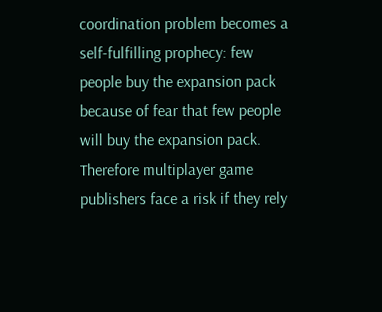coordination problem becomes a self-fulfilling prophecy: few people buy the expansion pack because of fear that few people will buy the expansion pack. Therefore multiplayer game publishers face a risk if they rely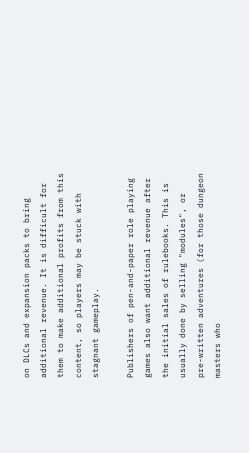on DLCs and expansion packs to bring additional revenue. It is difficult for them to make additional profits from this content, so players may be stuck with stagnant gameplay.

Publishers of pen-and-paper role playing games also want additional revenue after the initial sales of rulebooks. This is usually done by selling "modules", or pre-written adventures (for those dungeon masters who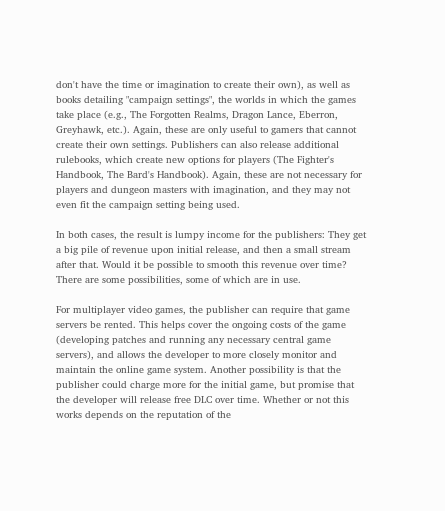don't have the time or imagination to create their own), as well as books detailing "campaign settings", the worlds in which the games take place (e.g., The Forgotten Realms, Dragon Lance, Eberron, Greyhawk, etc.). Again, these are only useful to gamers that cannot create their own settings. Publishers can also release additional rulebooks, which create new options for players (The Fighter's Handbook, The Bard's Handbook). Again, these are not necessary for players and dungeon masters with imagination, and they may not even fit the campaign setting being used.

In both cases, the result is lumpy income for the publishers: They get a big pile of revenue upon initial release, and then a small stream after that. Would it be possible to smooth this revenue over time? There are some possibilities, some of which are in use.

For multiplayer video games, the publisher can require that game servers be rented. This helps cover the ongoing costs of the game (developing patches and running any necessary central game servers), and allows the developer to more closely monitor and maintain the online game system. Another possibility is that the publisher could charge more for the initial game, but promise that the developer will release free DLC over time. Whether or not this works depends on the reputation of the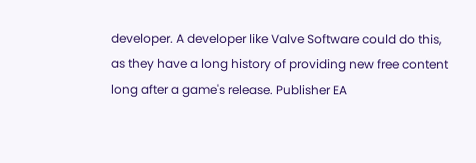developer. A developer like Valve Software could do this, as they have a long history of providing new free content long after a game's release. Publisher EA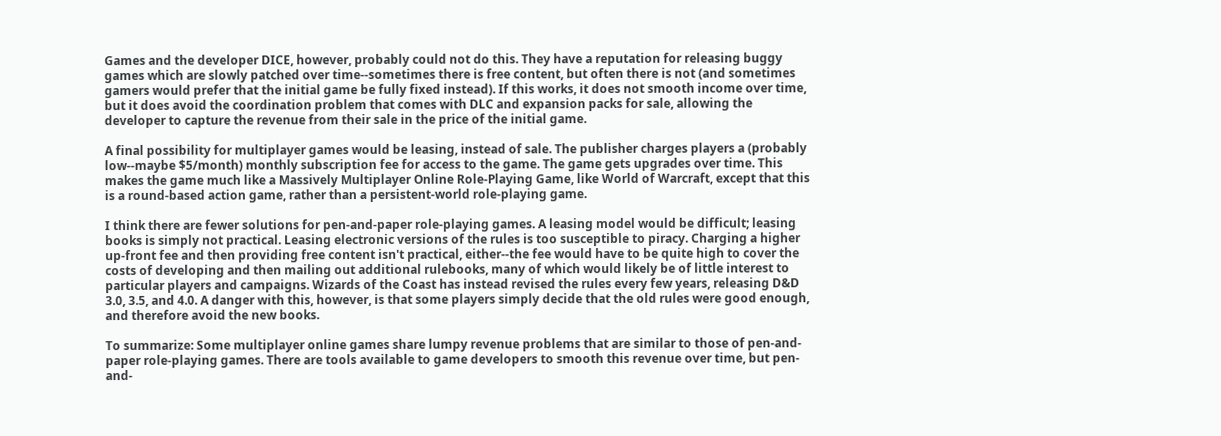Games and the developer DICE, however, probably could not do this. They have a reputation for releasing buggy games which are slowly patched over time--sometimes there is free content, but often there is not (and sometimes gamers would prefer that the initial game be fully fixed instead). If this works, it does not smooth income over time, but it does avoid the coordination problem that comes with DLC and expansion packs for sale, allowing the developer to capture the revenue from their sale in the price of the initial game.

A final possibility for multiplayer games would be leasing, instead of sale. The publisher charges players a (probably low--maybe $5/month) monthly subscription fee for access to the game. The game gets upgrades over time. This makes the game much like a Massively Multiplayer Online Role-Playing Game, like World of Warcraft, except that this is a round-based action game, rather than a persistent-world role-playing game.

I think there are fewer solutions for pen-and-paper role-playing games. A leasing model would be difficult; leasing books is simply not practical. Leasing electronic versions of the rules is too susceptible to piracy. Charging a higher up-front fee and then providing free content isn't practical, either--the fee would have to be quite high to cover the costs of developing and then mailing out additional rulebooks, many of which would likely be of little interest to particular players and campaigns. Wizards of the Coast has instead revised the rules every few years, releasing D&D 3.0, 3.5, and 4.0. A danger with this, however, is that some players simply decide that the old rules were good enough, and therefore avoid the new books.

To summarize: Some multiplayer online games share lumpy revenue problems that are similar to those of pen-and-paper role-playing games. There are tools available to game developers to smooth this revenue over time, but pen-and-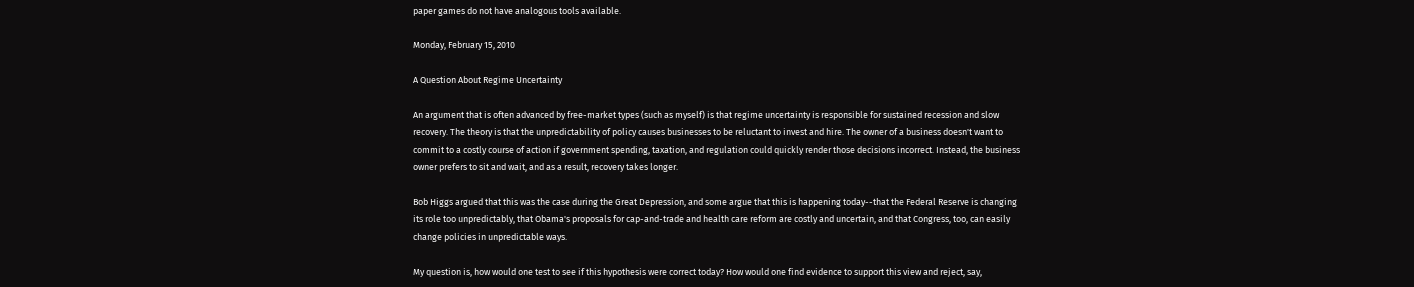paper games do not have analogous tools available.

Monday, February 15, 2010

A Question About Regime Uncertainty

An argument that is often advanced by free-market types (such as myself) is that regime uncertainty is responsible for sustained recession and slow recovery. The theory is that the unpredictability of policy causes businesses to be reluctant to invest and hire. The owner of a business doesn't want to commit to a costly course of action if government spending, taxation, and regulation could quickly render those decisions incorrect. Instead, the business owner prefers to sit and wait, and as a result, recovery takes longer.

Bob Higgs argued that this was the case during the Great Depression, and some argue that this is happening today--that the Federal Reserve is changing its role too unpredictably, that Obama's proposals for cap-and-trade and health care reform are costly and uncertain, and that Congress, too, can easily change policies in unpredictable ways.

My question is, how would one test to see if this hypothesis were correct today? How would one find evidence to support this view and reject, say,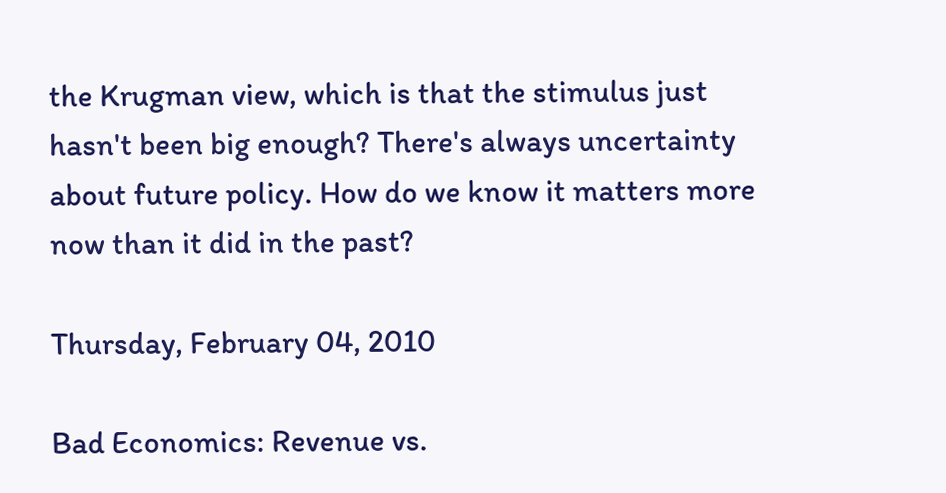the Krugman view, which is that the stimulus just hasn't been big enough? There's always uncertainty about future policy. How do we know it matters more now than it did in the past?

Thursday, February 04, 2010

Bad Economics: Revenue vs.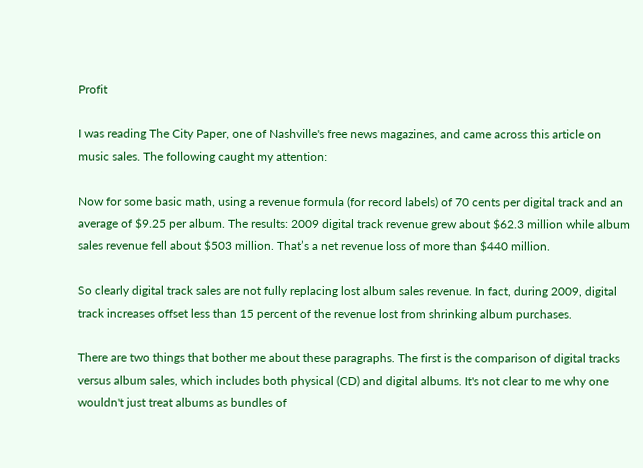Profit

I was reading The City Paper, one of Nashville's free news magazines, and came across this article on music sales. The following caught my attention:

Now for some basic math, using a revenue formula (for record labels) of 70 cents per digital track and an average of $9.25 per album. The results: 2009 digital track revenue grew about $62.3 million while album sales revenue fell about $503 million. That’s a net revenue loss of more than $440 million.

So clearly digital track sales are not fully replacing lost album sales revenue. In fact, during 2009, digital track increases offset less than 15 percent of the revenue lost from shrinking album purchases.

There are two things that bother me about these paragraphs. The first is the comparison of digital tracks versus album sales, which includes both physical (CD) and digital albums. It's not clear to me why one wouldn't just treat albums as bundles of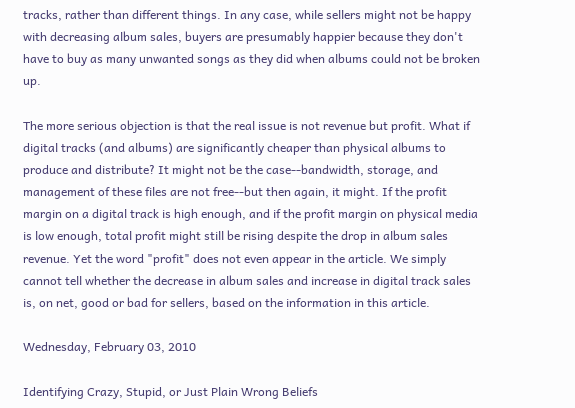tracks, rather than different things. In any case, while sellers might not be happy with decreasing album sales, buyers are presumably happier because they don't have to buy as many unwanted songs as they did when albums could not be broken up.

The more serious objection is that the real issue is not revenue but profit. What if digital tracks (and albums) are significantly cheaper than physical albums to produce and distribute? It might not be the case--bandwidth, storage, and management of these files are not free--but then again, it might. If the profit margin on a digital track is high enough, and if the profit margin on physical media is low enough, total profit might still be rising despite the drop in album sales revenue. Yet the word "profit" does not even appear in the article. We simply cannot tell whether the decrease in album sales and increase in digital track sales is, on net, good or bad for sellers, based on the information in this article.

Wednesday, February 03, 2010

Identifying Crazy, Stupid, or Just Plain Wrong Beliefs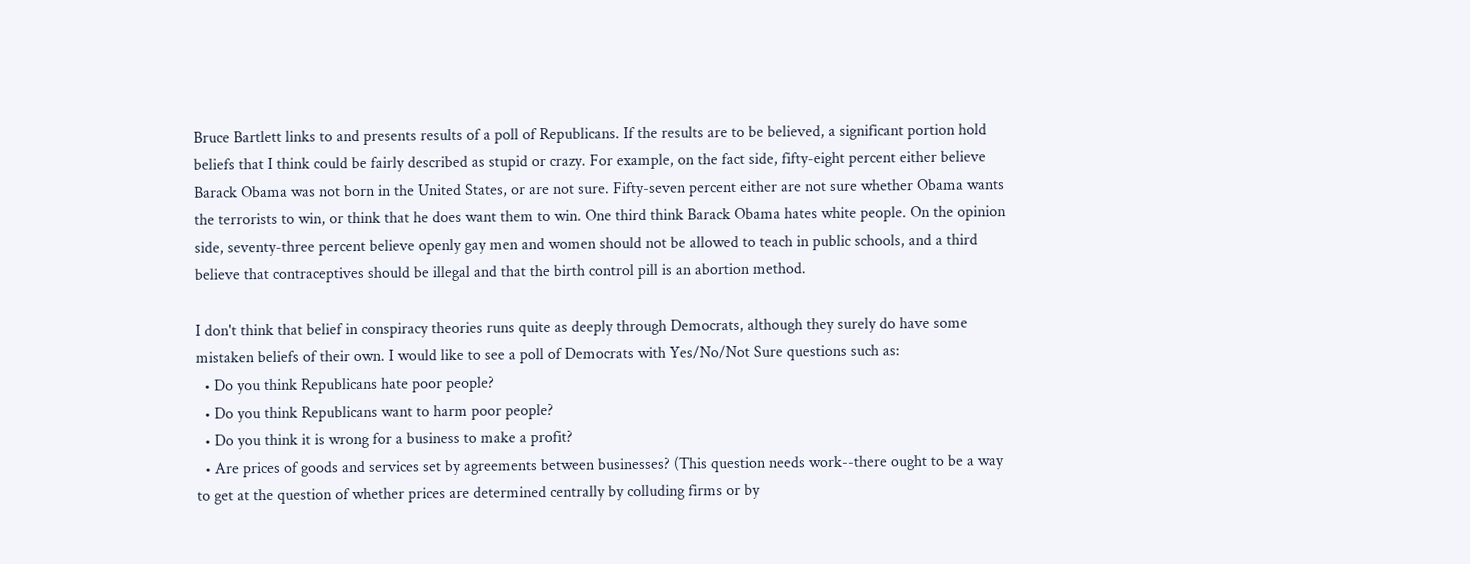Bruce Bartlett links to and presents results of a poll of Republicans. If the results are to be believed, a significant portion hold beliefs that I think could be fairly described as stupid or crazy. For example, on the fact side, fifty-eight percent either believe Barack Obama was not born in the United States, or are not sure. Fifty-seven percent either are not sure whether Obama wants the terrorists to win, or think that he does want them to win. One third think Barack Obama hates white people. On the opinion side, seventy-three percent believe openly gay men and women should not be allowed to teach in public schools, and a third believe that contraceptives should be illegal and that the birth control pill is an abortion method.

I don't think that belief in conspiracy theories runs quite as deeply through Democrats, although they surely do have some mistaken beliefs of their own. I would like to see a poll of Democrats with Yes/No/Not Sure questions such as:
  • Do you think Republicans hate poor people?
  • Do you think Republicans want to harm poor people?
  • Do you think it is wrong for a business to make a profit?
  • Are prices of goods and services set by agreements between businesses? (This question needs work--there ought to be a way to get at the question of whether prices are determined centrally by colluding firms or by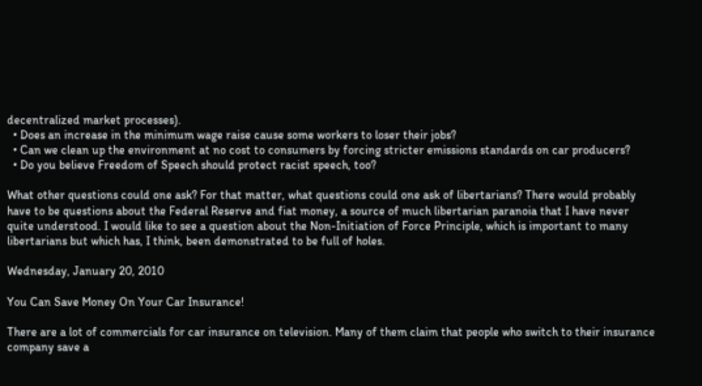decentralized market processes).
  • Does an increase in the minimum wage raise cause some workers to loser their jobs?
  • Can we clean up the environment at no cost to consumers by forcing stricter emissions standards on car producers?
  • Do you believe Freedom of Speech should protect racist speech, too?

What other questions could one ask? For that matter, what questions could one ask of libertarians? There would probably have to be questions about the Federal Reserve and fiat money, a source of much libertarian paranoia that I have never quite understood. I would like to see a question about the Non-Initiation of Force Principle, which is important to many libertarians but which has, I think, been demonstrated to be full of holes.

Wednesday, January 20, 2010

You Can Save Money On Your Car Insurance!

There are a lot of commercials for car insurance on television. Many of them claim that people who switch to their insurance company save a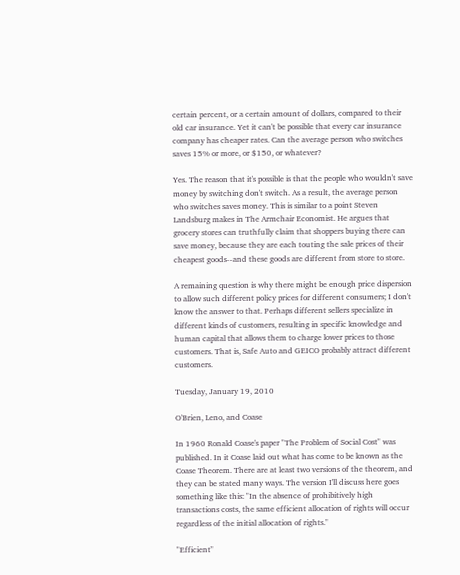certain percent, or a certain amount of dollars, compared to their old car insurance. Yet it can't be possible that every car insurance company has cheaper rates. Can the average person who switches saves 15% or more, or $150, or whatever?

Yes. The reason that it's possible is that the people who wouldn't save money by switching don't switch. As a result, the average person who switches saves money. This is similar to a point Steven Landsburg makes in The Armchair Economist. He argues that grocery stores can truthfully claim that shoppers buying there can save money, because they are each touting the sale prices of their cheapest goods--and these goods are different from store to store.

A remaining question is why there might be enough price dispersion to allow such different policy prices for different consumers; I don't know the answer to that. Perhaps different sellers specialize in different kinds of customers, resulting in specific knowledge and human capital that allows them to charge lower prices to those customers. That is, Safe Auto and GEICO probably attract different customers.

Tuesday, January 19, 2010

O'Brien, Leno, and Coase

In 1960 Ronald Coase's paper "The Problem of Social Cost" was published. In it Coase laid out what has come to be known as the Coase Theorem. There are at least two versions of the theorem, and they can be stated many ways. The version I'll discuss here goes something like this: "In the absence of prohibitively high transactions costs, the same efficient allocation of rights will occur regardless of the initial allocation of rights."

"Efficient"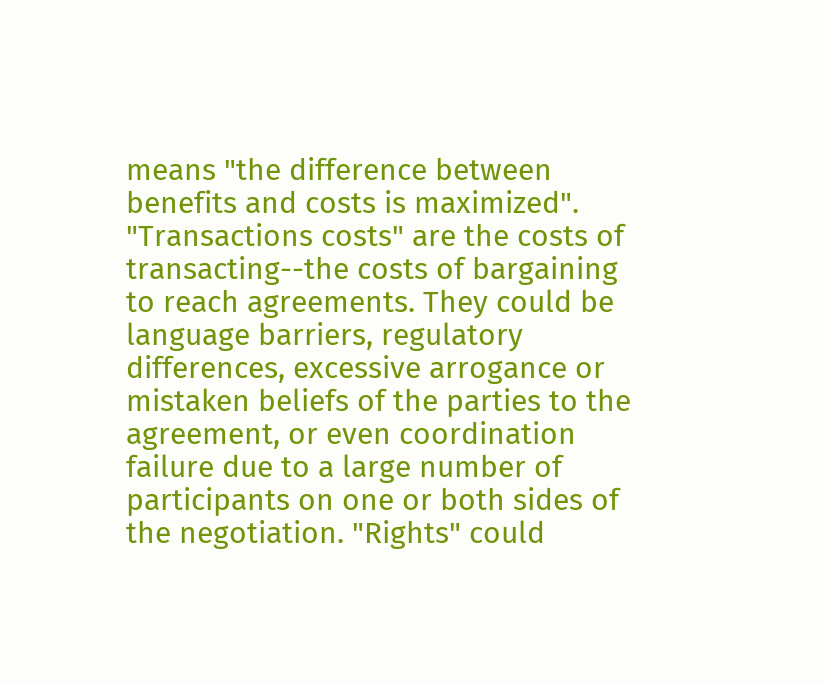means "the difference between benefits and costs is maximized". "Transactions costs" are the costs of transacting--the costs of bargaining to reach agreements. They could be language barriers, regulatory differences, excessive arrogance or mistaken beliefs of the parties to the agreement, or even coordination failure due to a large number of participants on one or both sides of the negotiation. "Rights" could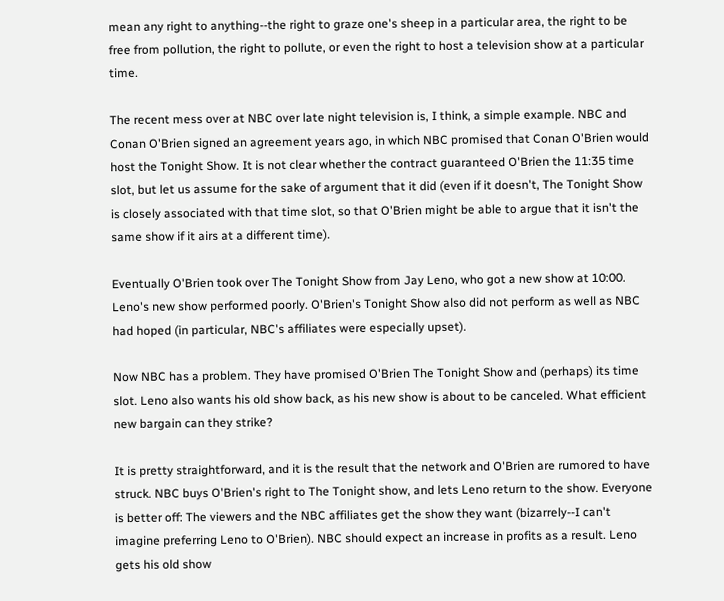mean any right to anything--the right to graze one's sheep in a particular area, the right to be free from pollution, the right to pollute, or even the right to host a television show at a particular time.

The recent mess over at NBC over late night television is, I think, a simple example. NBC and Conan O'Brien signed an agreement years ago, in which NBC promised that Conan O'Brien would host the Tonight Show. It is not clear whether the contract guaranteed O'Brien the 11:35 time slot, but let us assume for the sake of argument that it did (even if it doesn't, The Tonight Show is closely associated with that time slot, so that O'Brien might be able to argue that it isn't the same show if it airs at a different time).

Eventually O'Brien took over The Tonight Show from Jay Leno, who got a new show at 10:00. Leno's new show performed poorly. O'Brien's Tonight Show also did not perform as well as NBC had hoped (in particular, NBC's affiliates were especially upset).

Now NBC has a problem. They have promised O'Brien The Tonight Show and (perhaps) its time slot. Leno also wants his old show back, as his new show is about to be canceled. What efficient new bargain can they strike?

It is pretty straightforward, and it is the result that the network and O'Brien are rumored to have struck. NBC buys O'Brien's right to The Tonight show, and lets Leno return to the show. Everyone is better off: The viewers and the NBC affiliates get the show they want (bizarrely--I can't imagine preferring Leno to O'Brien). NBC should expect an increase in profits as a result. Leno gets his old show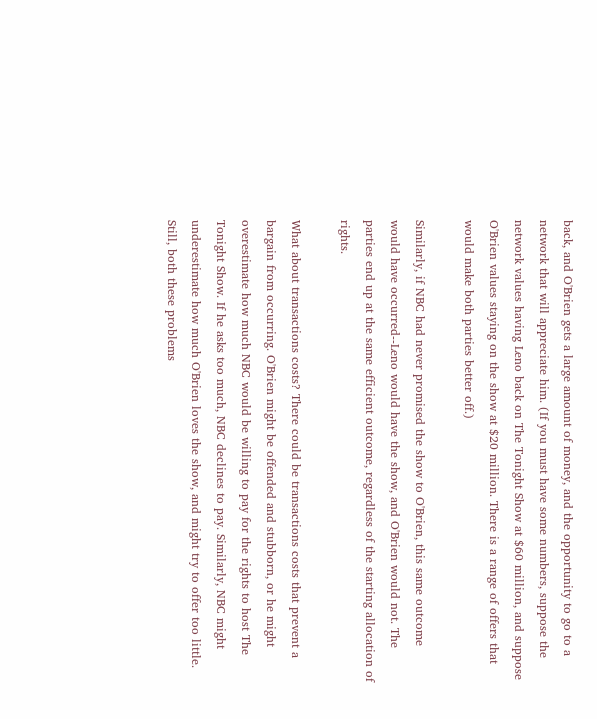back, and O'Brien gets a large amount of money, and the opportunity to go to a network that will appreciate him. (If you must have some numbers, suppose the network values having Leno back on The Tonight Show at $60 million, and suppose O'Brien values staying on the show at $20 million. There is a range of offers that would make both parties better off.)

Similarly, if NBC had never promised the show to O'Brien, this same outcome would have occurred--Leno would have the show, and O'Brien would not. The parties end up at the same efficient outcome, regardless of the starting allocation of rights.

What about transactions costs? There could be transactions costs that prevent a bargain from occurring. O'Brien might be offended and stubborn, or he might overestimate how much NBC would be willing to pay for the rights to host The Tonight Show. If he asks too much, NBC declines to pay. Similarly, NBC might underestimate how much O'Brien loves the show, and might try to offer too little. Still, both these problems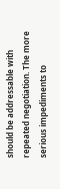should be addressable with repeated negotiation. The more serious impediments to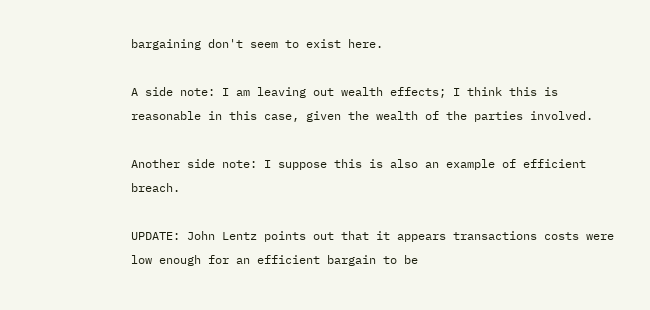bargaining don't seem to exist here.

A side note: I am leaving out wealth effects; I think this is reasonable in this case, given the wealth of the parties involved.

Another side note: I suppose this is also an example of efficient breach.

UPDATE: John Lentz points out that it appears transactions costs were low enough for an efficient bargain to be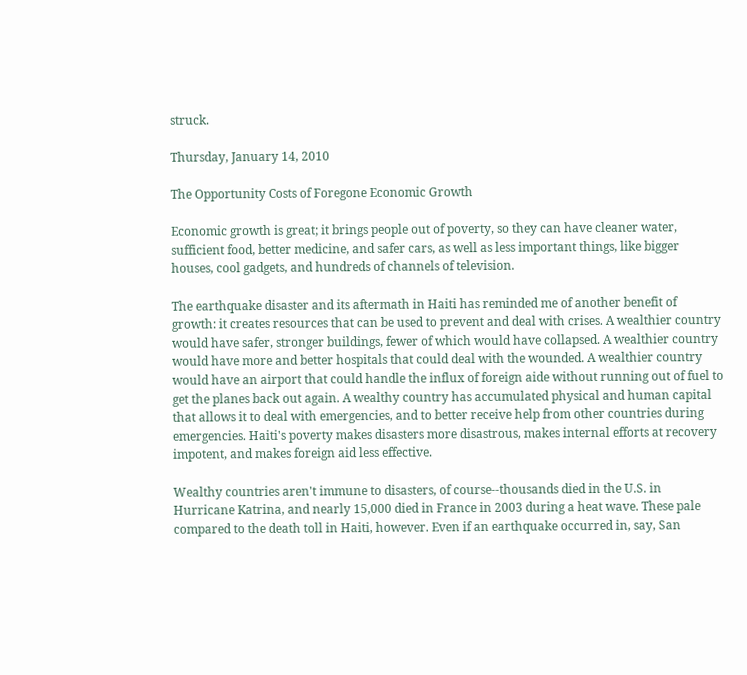struck.

Thursday, January 14, 2010

The Opportunity Costs of Foregone Economic Growth

Economic growth is great; it brings people out of poverty, so they can have cleaner water, sufficient food, better medicine, and safer cars, as well as less important things, like bigger houses, cool gadgets, and hundreds of channels of television.

The earthquake disaster and its aftermath in Haiti has reminded me of another benefit of growth: it creates resources that can be used to prevent and deal with crises. A wealthier country would have safer, stronger buildings, fewer of which would have collapsed. A wealthier country would have more and better hospitals that could deal with the wounded. A wealthier country would have an airport that could handle the influx of foreign aide without running out of fuel to get the planes back out again. A wealthy country has accumulated physical and human capital that allows it to deal with emergencies, and to better receive help from other countries during emergencies. Haiti's poverty makes disasters more disastrous, makes internal efforts at recovery impotent, and makes foreign aid less effective.

Wealthy countries aren't immune to disasters, of course--thousands died in the U.S. in Hurricane Katrina, and nearly 15,000 died in France in 2003 during a heat wave. These pale compared to the death toll in Haiti, however. Even if an earthquake occurred in, say, San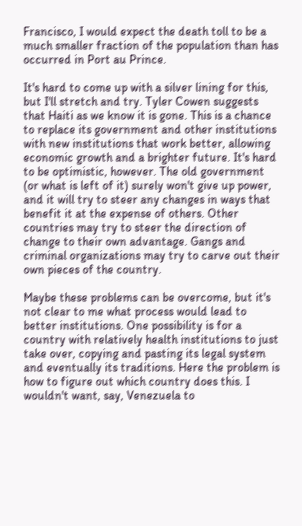Francisco, I would expect the death toll to be a much smaller fraction of the population than has occurred in Port au Prince.

It's hard to come up with a silver lining for this, but I'll stretch and try. Tyler Cowen suggests that Haiti as we know it is gone. This is a chance to replace its government and other institutions with new institutions that work better, allowing economic growth and a brighter future. It's hard to be optimistic, however. The old government (or what is left of it) surely won't give up power, and it will try to steer any changes in ways that benefit it at the expense of others. Other countries may try to steer the direction of change to their own advantage. Gangs and criminal organizations may try to carve out their own pieces of the country.

Maybe these problems can be overcome, but it's not clear to me what process would lead to better institutions. One possibility is for a country with relatively health institutions to just take over, copying and pasting its legal system and eventually its traditions. Here the problem is how to figure out which country does this. I wouldn't want, say, Venezuela to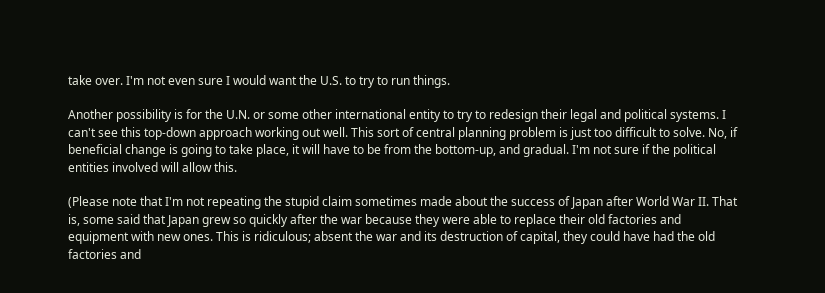take over. I'm not even sure I would want the U.S. to try to run things.

Another possibility is for the U.N. or some other international entity to try to redesign their legal and political systems. I can't see this top-down approach working out well. This sort of central planning problem is just too difficult to solve. No, if beneficial change is going to take place, it will have to be from the bottom-up, and gradual. I'm not sure if the political entities involved will allow this.

(Please note that I'm not repeating the stupid claim sometimes made about the success of Japan after World War II. That is, some said that Japan grew so quickly after the war because they were able to replace their old factories and equipment with new ones. This is ridiculous; absent the war and its destruction of capital, they could have had the old factories and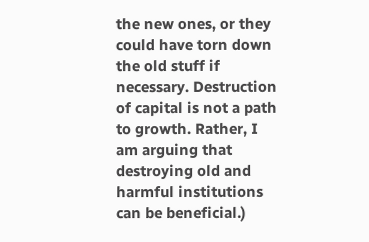the new ones, or they could have torn down the old stuff if necessary. Destruction of capital is not a path to growth. Rather, I am arguing that destroying old and harmful institutions can be beneficial.)